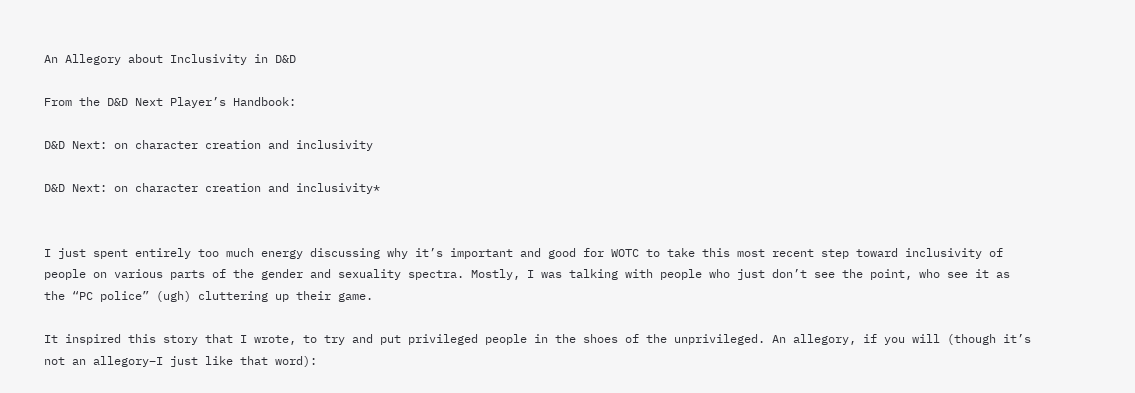An Allegory about Inclusivity in D&D

From the D&D Next Player’s Handbook:

D&D Next: on character creation and inclusivity

D&D Next: on character creation and inclusivity*


I just spent entirely too much energy discussing why it’s important and good for WOTC to take this most recent step toward inclusivity of people on various parts of the gender and sexuality spectra. Mostly, I was talking with people who just don’t see the point, who see it as the “PC police” (ugh) cluttering up their game.

It inspired this story that I wrote, to try and put privileged people in the shoes of the unprivileged. An allegory, if you will (though it’s not an allegory–I just like that word):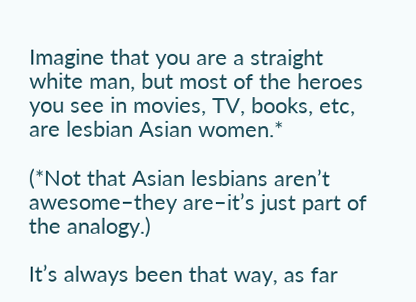Imagine that you are a straight white man, but most of the heroes you see in movies, TV, books, etc, are lesbian Asian women.*

(*Not that Asian lesbians aren’t awesome–they are–it’s just part of the analogy.)

It’s always been that way, as far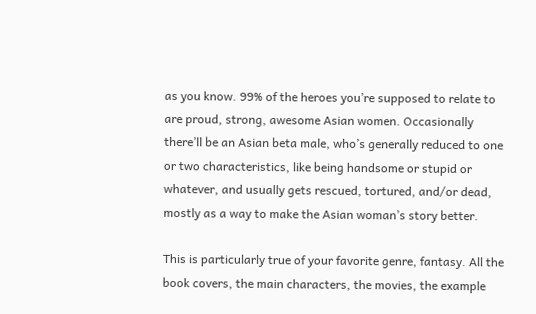as you know. 99% of the heroes you’re supposed to relate to are proud, strong, awesome Asian women. Occasionally there’ll be an Asian beta male, who’s generally reduced to one or two characteristics, like being handsome or stupid or whatever, and usually gets rescued, tortured, and/or dead, mostly as a way to make the Asian woman’s story better.

This is particularly true of your favorite genre, fantasy. All the book covers, the main characters, the movies, the example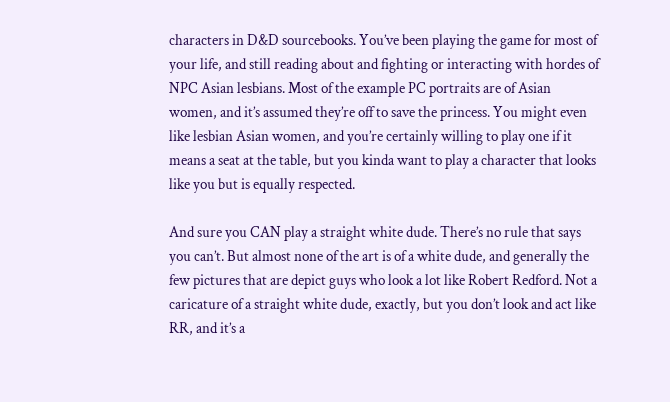characters in D&D sourcebooks. You’ve been playing the game for most of your life, and still reading about and fighting or interacting with hordes of NPC Asian lesbians. Most of the example PC portraits are of Asian women, and it’s assumed they’re off to save the princess. You might even like lesbian Asian women, and you’re certainly willing to play one if it means a seat at the table, but you kinda want to play a character that looks like you but is equally respected.

And sure you CAN play a straight white dude. There’s no rule that says you can’t. But almost none of the art is of a white dude, and generally the few pictures that are depict guys who look a lot like Robert Redford. Not a caricature of a straight white dude, exactly, but you don’t look and act like RR, and it’s a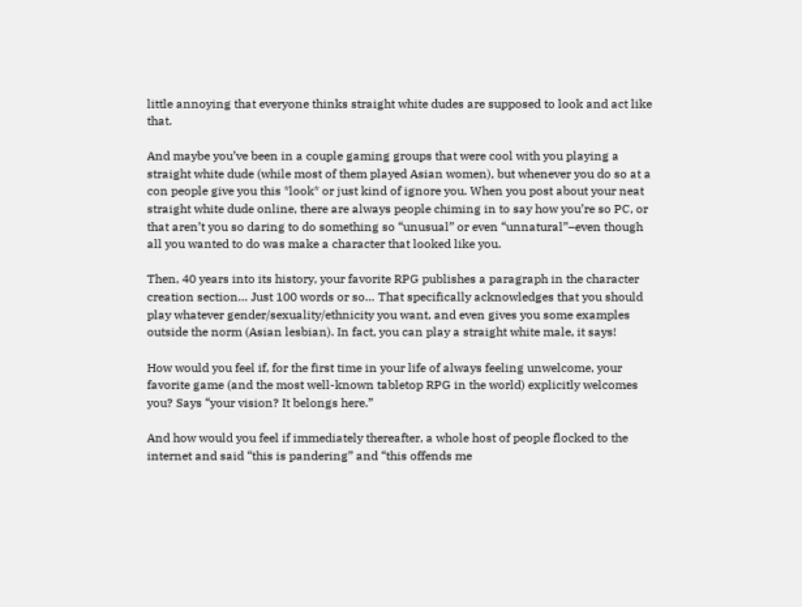little annoying that everyone thinks straight white dudes are supposed to look and act like that.

And maybe you’ve been in a couple gaming groups that were cool with you playing a straight white dude (while most of them played Asian women), but whenever you do so at a con people give you this *look* or just kind of ignore you. When you post about your neat straight white dude online, there are always people chiming in to say how you’re so PC, or that aren’t you so daring to do something so “unusual” or even “unnatural”–even though all you wanted to do was make a character that looked like you.

Then, 40 years into its history, your favorite RPG publishes a paragraph in the character creation section… Just 100 words or so… That specifically acknowledges that you should play whatever gender/sexuality/ethnicity you want, and even gives you some examples outside the norm (Asian lesbian). In fact, you can play a straight white male, it says!

How would you feel if, for the first time in your life of always feeling unwelcome, your favorite game (and the most well-known tabletop RPG in the world) explicitly welcomes you? Says “your vision? It belongs here.”

And how would you feel if immediately thereafter, a whole host of people flocked to the internet and said “this is pandering” and “this offends me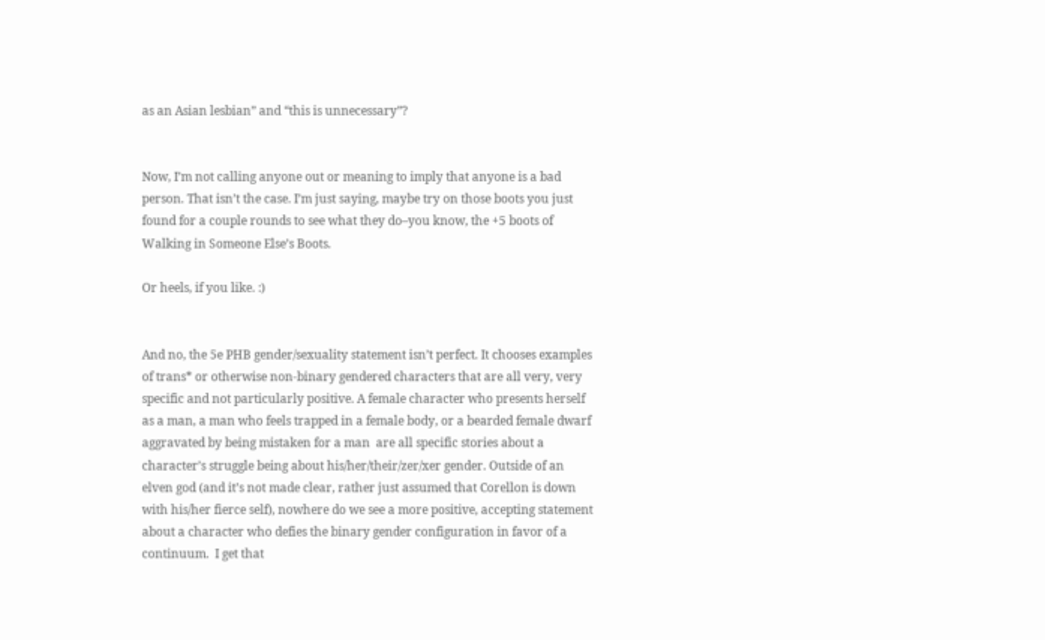as an Asian lesbian” and “this is unnecessary”?


Now, I’m not calling anyone out or meaning to imply that anyone is a bad person. That isn’t the case. I’m just saying, maybe try on those boots you just found for a couple rounds to see what they do–you know, the +5 boots of Walking in Someone Else’s Boots.

Or heels, if you like. :)


And no, the 5e PHB gender/sexuality statement isn’t perfect. It chooses examples of trans* or otherwise non-binary gendered characters that are all very, very specific and not particularly positive. A female character who presents herself as a man, a man who feels trapped in a female body, or a bearded female dwarf aggravated by being mistaken for a man  are all specific stories about a character’s struggle being about his/her/their/zer/xer gender. Outside of an elven god (and it’s not made clear, rather just assumed that Corellon is down with his/her fierce self), nowhere do we see a more positive, accepting statement about a character who defies the binary gender configuration in favor of a continuum.  I get that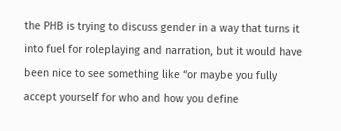the PHB is trying to discuss gender in a way that turns it into fuel for roleplaying and narration, but it would have been nice to see something like “or maybe you fully accept yourself for who and how you define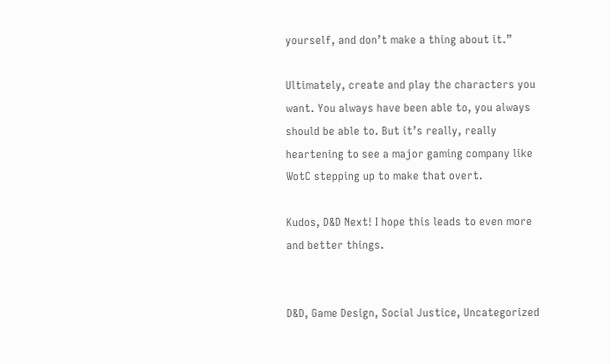yourself, and don’t make a thing about it.”

Ultimately, create and play the characters you want. You always have been able to, you always should be able to. But it’s really, really heartening to see a major gaming company like WotC stepping up to make that overt.

Kudos, D&D Next! I hope this leads to even more and better things.


D&D, Game Design, Social Justice, Uncategorized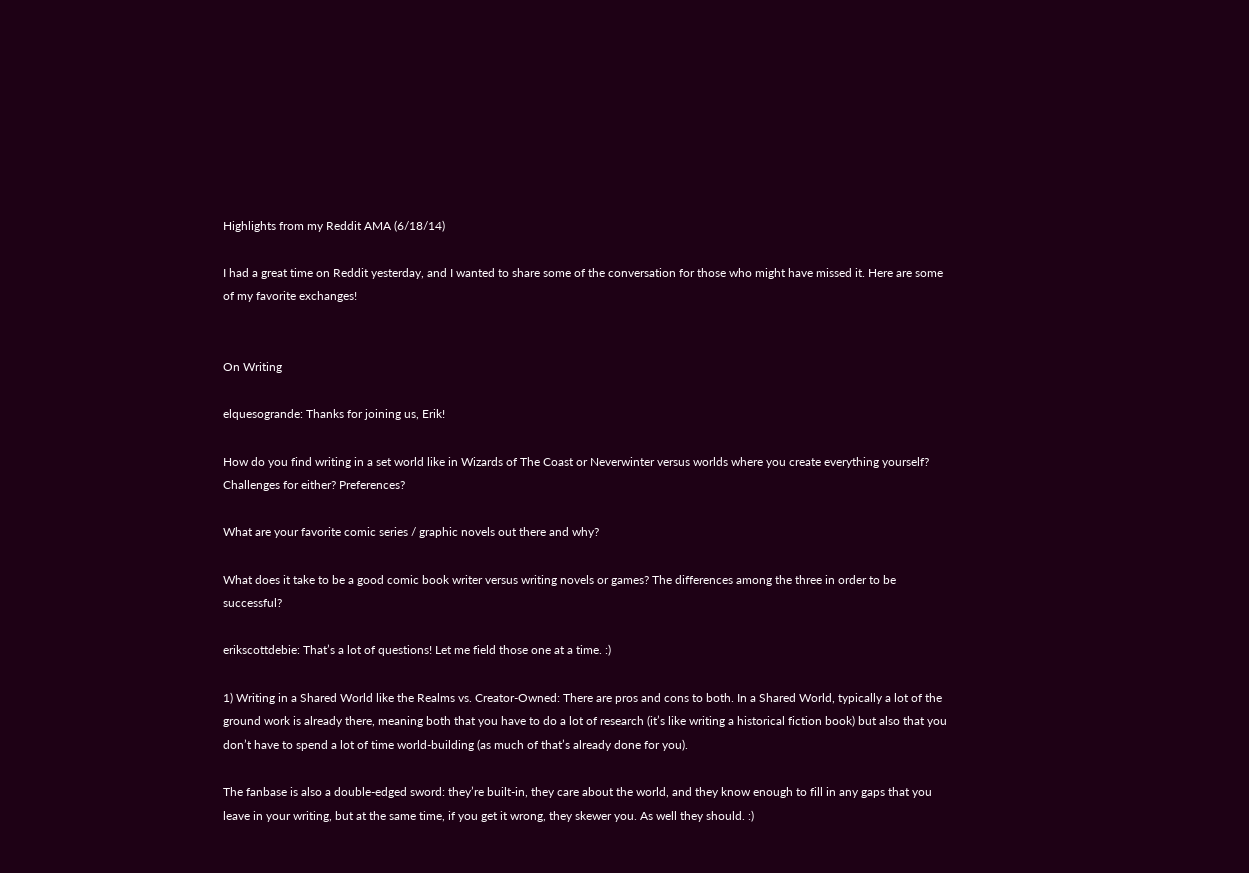Highlights from my Reddit AMA (6/18/14)

I had a great time on Reddit yesterday, and I wanted to share some of the conversation for those who might have missed it. Here are some of my favorite exchanges!


On Writing

elquesogrande: Thanks for joining us, Erik!

How do you find writing in a set world like in Wizards of The Coast or Neverwinter versus worlds where you create everything yourself? Challenges for either? Preferences?

What are your favorite comic series / graphic novels out there and why?

What does it take to be a good comic book writer versus writing novels or games? The differences among the three in order to be successful?

erikscottdebie: That’s a lot of questions! Let me field those one at a time. :)

1) Writing in a Shared World like the Realms vs. Creator-Owned: There are pros and cons to both. In a Shared World, typically a lot of the ground work is already there, meaning both that you have to do a lot of research (it’s like writing a historical fiction book) but also that you don’t have to spend a lot of time world-building (as much of that’s already done for you).

The fanbase is also a double-edged sword: they’re built-in, they care about the world, and they know enough to fill in any gaps that you leave in your writing, but at the same time, if you get it wrong, they skewer you. As well they should. :)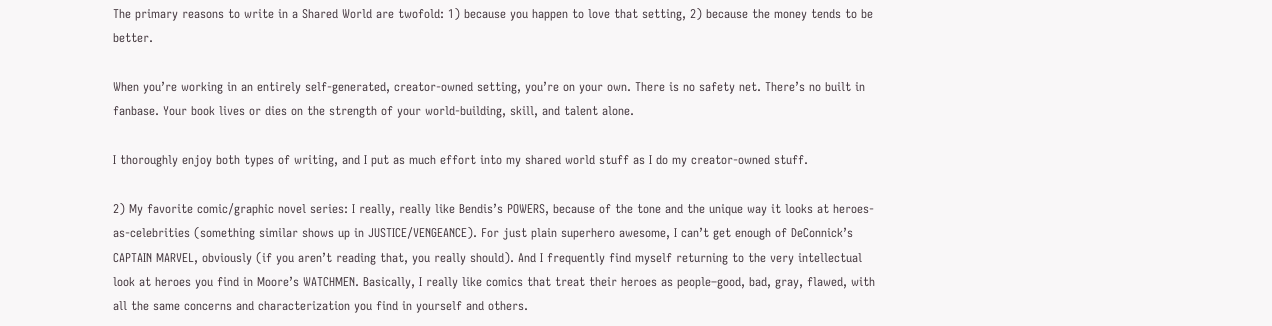The primary reasons to write in a Shared World are twofold: 1) because you happen to love that setting, 2) because the money tends to be better.

When you’re working in an entirely self-generated, creator-owned setting, you’re on your own. There is no safety net. There’s no built in fanbase. Your book lives or dies on the strength of your world-building, skill, and talent alone.

I thoroughly enjoy both types of writing, and I put as much effort into my shared world stuff as I do my creator-owned stuff.

2) My favorite comic/graphic novel series: I really, really like Bendis’s POWERS, because of the tone and the unique way it looks at heroes-as-celebrities (something similar shows up in JUSTICE/VENGEANCE). For just plain superhero awesome, I can’t get enough of DeConnick’s CAPTAIN MARVEL, obviously (if you aren’t reading that, you really should). And I frequently find myself returning to the very intellectual look at heroes you find in Moore’s WATCHMEN. Basically, I really like comics that treat their heroes as people–good, bad, gray, flawed, with all the same concerns and characterization you find in yourself and others.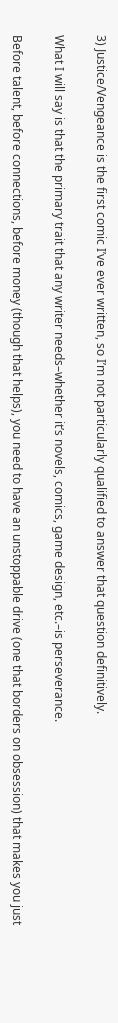3) Justice/Vengeance is the first comic I’ve ever written, so I’m not particularly qualified to answer that question definitively.

What I will say is that the primary trait that any writer needs–whether it’s novels, comics, game design, etc.–is perseverance.

Before talent, before connections, before money (though that helps), you need to have an unstoppable drive (one that borders on obsession) that makes you just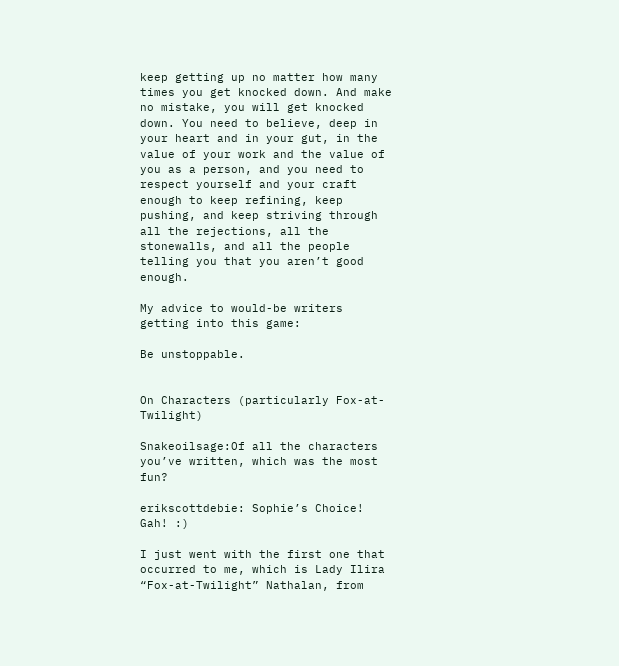keep getting up no matter how many times you get knocked down. And make no mistake, you will get knocked down. You need to believe, deep in your heart and in your gut, in the value of your work and the value of you as a person, and you need to respect yourself and your craft enough to keep refining, keep pushing, and keep striving through all the rejections, all the stonewalls, and all the people telling you that you aren’t good enough.

My advice to would-be writers getting into this game:

Be unstoppable.


On Characters (particularly Fox-at-Twilight)

Snakeoilsage:Of all the characters you’ve written, which was the most fun?

erikscottdebie: Sophie’s Choice! Gah! :)

I just went with the first one that occurred to me, which is Lady Ilira “Fox-at-Twilight” Nathalan, from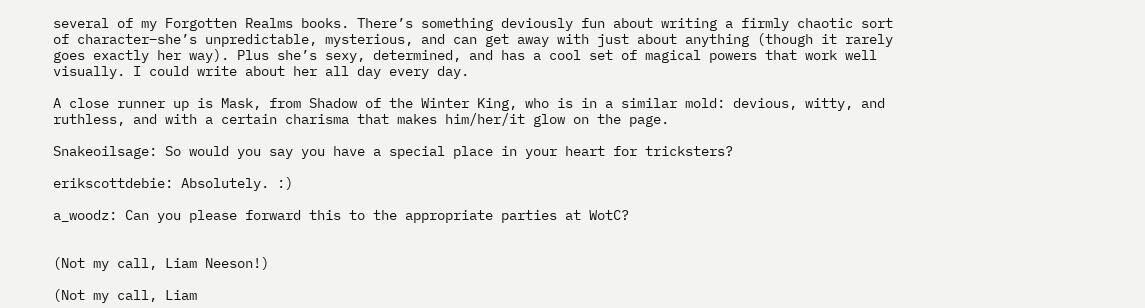several of my Forgotten Realms books. There’s something deviously fun about writing a firmly chaotic sort of character–she’s unpredictable, mysterious, and can get away with just about anything (though it rarely goes exactly her way). Plus she’s sexy, determined, and has a cool set of magical powers that work well visually. I could write about her all day every day.

A close runner up is Mask, from Shadow of the Winter King, who is in a similar mold: devious, witty, and ruthless, and with a certain charisma that makes him/her/it glow on the page.

Snakeoilsage: So would you say you have a special place in your heart for tricksters?

erikscottdebie: Absolutely. :)

a_woodz: Can you please forward this to the appropriate parties at WotC?


(Not my call, Liam Neeson!)

(Not my call, Liam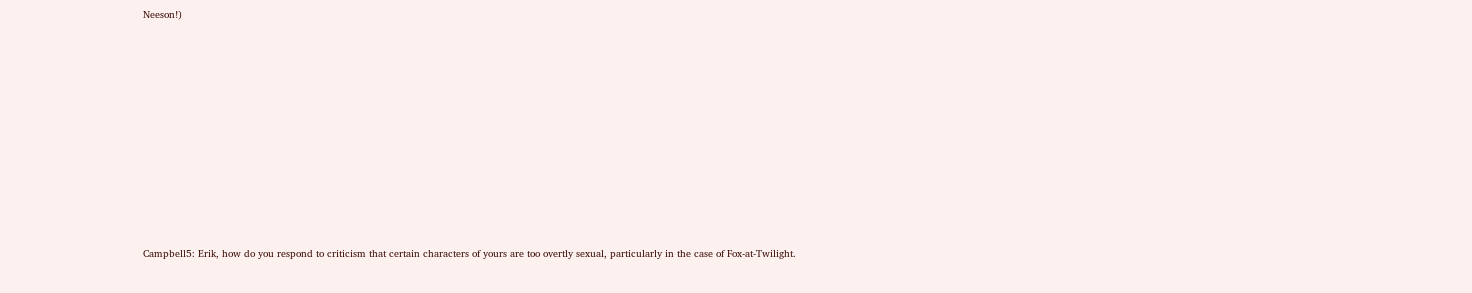Neeson!)











Campbell5: Erik, how do you respond to criticism that certain characters of yours are too overtly sexual, particularly in the case of Fox-at-Twilight.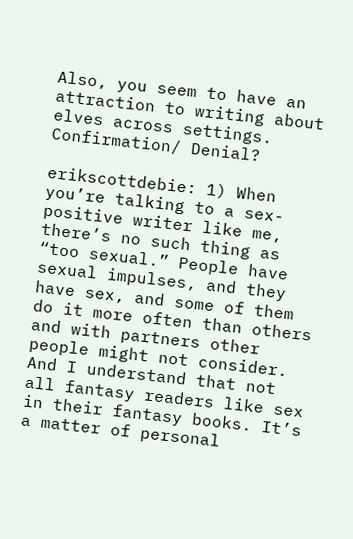Also, you seem to have an attraction to writing about elves across settings. Confirmation/ Denial?

erikscottdebie: 1) When you’re talking to a sex-positive writer like me, there’s no such thing as “too sexual.” People have sexual impulses, and they have sex, and some of them do it more often than others and with partners other people might not consider. And I understand that not all fantasy readers like sex in their fantasy books. It’s a matter of personal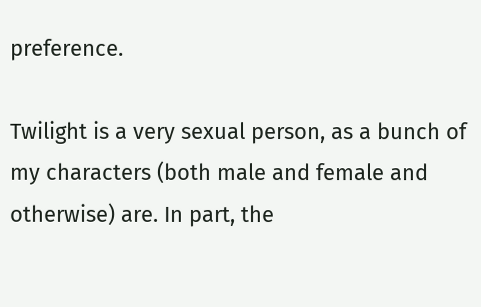preference.

Twilight is a very sexual person, as a bunch of my characters (both male and female and otherwise) are. In part, the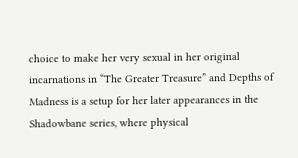choice to make her very sexual in her original incarnations in “The Greater Treasure” and Depths of Madness is a setup for her later appearances in the Shadowbane series, where physical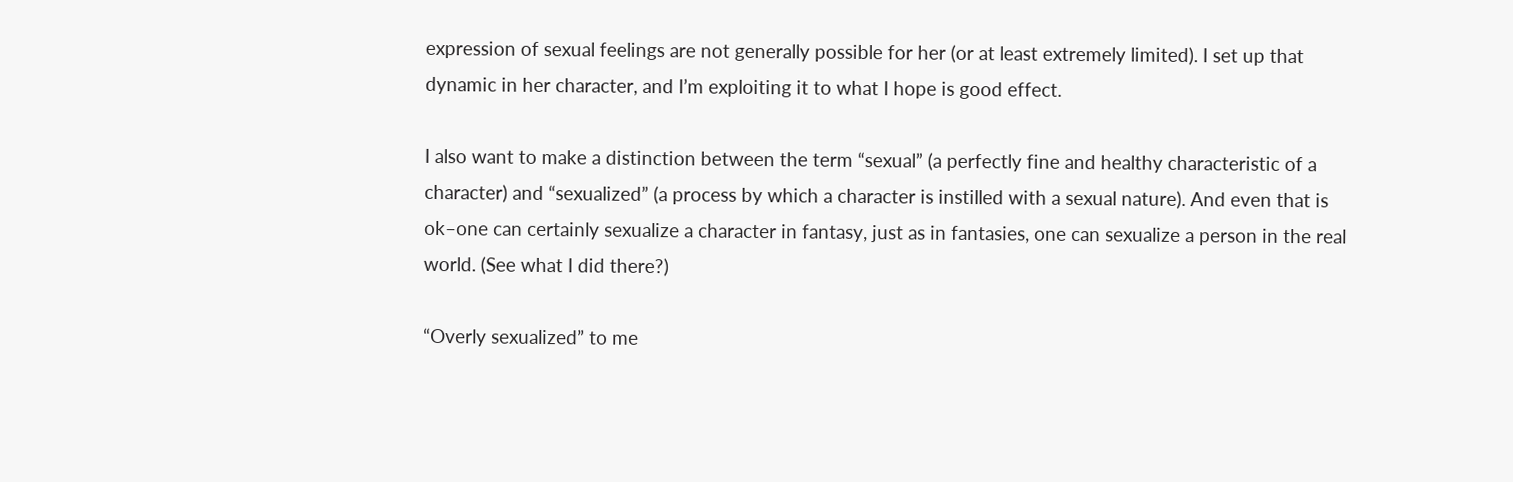expression of sexual feelings are not generally possible for her (or at least extremely limited). I set up that dynamic in her character, and I’m exploiting it to what I hope is good effect.

I also want to make a distinction between the term “sexual” (a perfectly fine and healthy characteristic of a character) and “sexualized” (a process by which a character is instilled with a sexual nature). And even that is ok–one can certainly sexualize a character in fantasy, just as in fantasies, one can sexualize a person in the real world. (See what I did there?)

“Overly sexualized” to me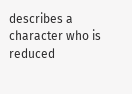describes a character who is reduced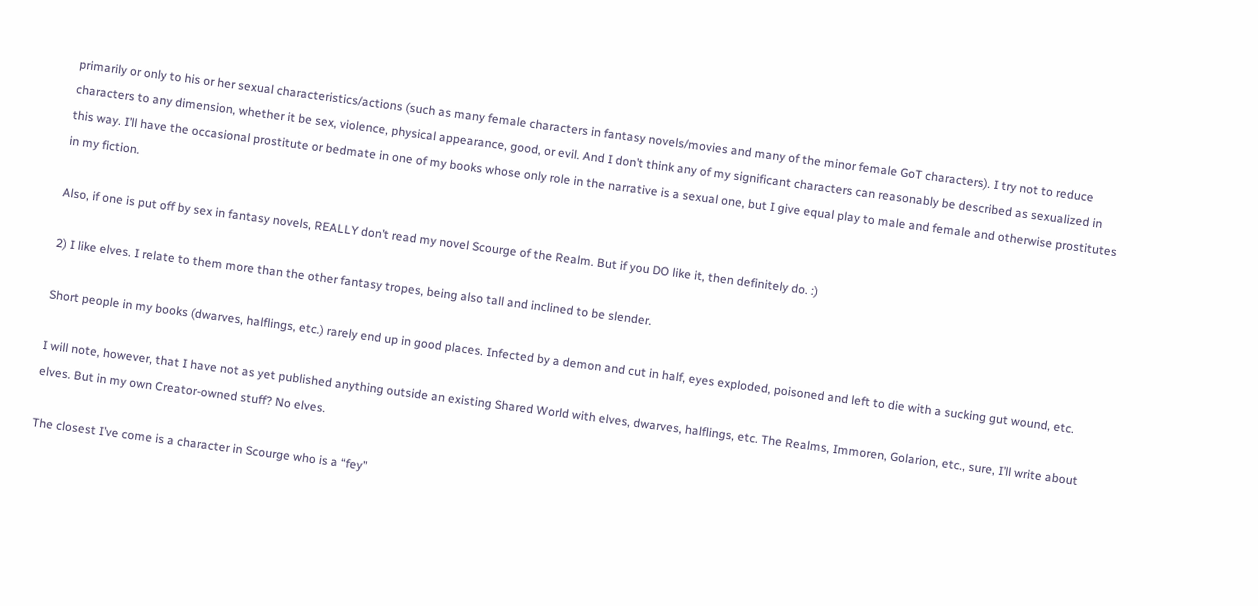primarily or only to his or her sexual characteristics/actions (such as many female characters in fantasy novels/movies and many of the minor female GoT characters). I try not to reduce characters to any dimension, whether it be sex, violence, physical appearance, good, or evil. And I don’t think any of my significant characters can reasonably be described as sexualized in this way. I’ll have the occasional prostitute or bedmate in one of my books whose only role in the narrative is a sexual one, but I give equal play to male and female and otherwise prostitutes in my fiction.

Also, if one is put off by sex in fantasy novels, REALLY don’t read my novel Scourge of the Realm. But if you DO like it, then definitely do. :)

2) I like elves. I relate to them more than the other fantasy tropes, being also tall and inclined to be slender.

Short people in my books (dwarves, halflings, etc.) rarely end up in good places. Infected by a demon and cut in half, eyes exploded, poisoned and left to die with a sucking gut wound, etc.

I will note, however, that I have not as yet published anything outside an existing Shared World with elves, dwarves, halflings, etc. The Realms, Immoren, Golarion, etc., sure, I’ll write about elves. But in my own Creator-owned stuff? No elves.

The closest I’ve come is a character in Scourge who is a “fey”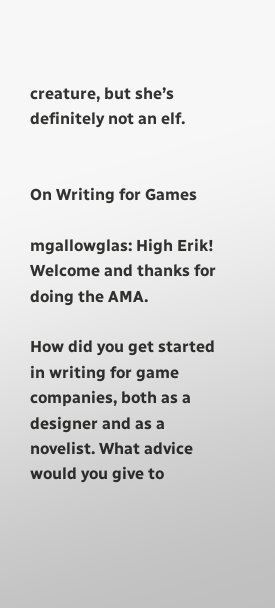creature, but she’s definitely not an elf.


On Writing for Games

mgallowglas: High Erik! Welcome and thanks for doing the AMA.

How did you get started in writing for game companies, both as a designer and as a novelist. What advice would you give to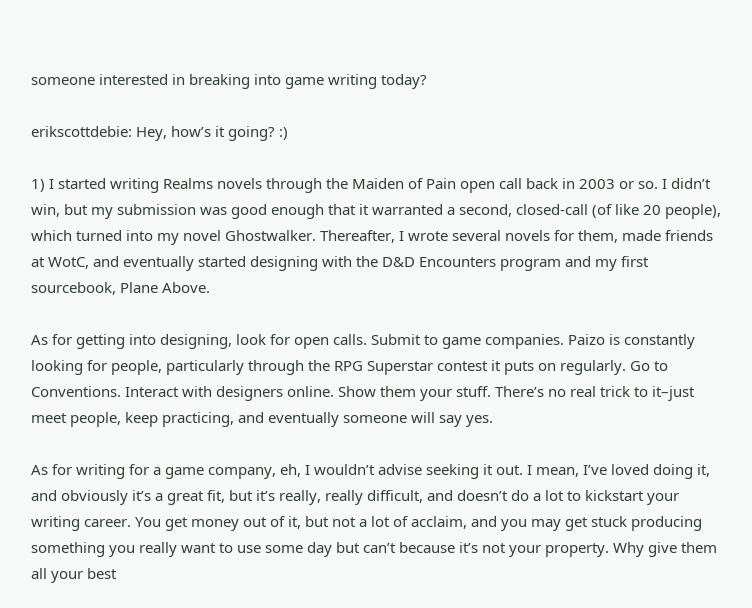someone interested in breaking into game writing today?

erikscottdebie: Hey, how’s it going? :)

1) I started writing Realms novels through the Maiden of Pain open call back in 2003 or so. I didn’t win, but my submission was good enough that it warranted a second, closed-call (of like 20 people), which turned into my novel Ghostwalker. Thereafter, I wrote several novels for them, made friends at WotC, and eventually started designing with the D&D Encounters program and my first sourcebook, Plane Above.

As for getting into designing, look for open calls. Submit to game companies. Paizo is constantly looking for people, particularly through the RPG Superstar contest it puts on regularly. Go to Conventions. Interact with designers online. Show them your stuff. There’s no real trick to it–just meet people, keep practicing, and eventually someone will say yes.

As for writing for a game company, eh, I wouldn’t advise seeking it out. I mean, I’ve loved doing it, and obviously it’s a great fit, but it’s really, really difficult, and doesn’t do a lot to kickstart your writing career. You get money out of it, but not a lot of acclaim, and you may get stuck producing something you really want to use some day but can’t because it’s not your property. Why give them all your best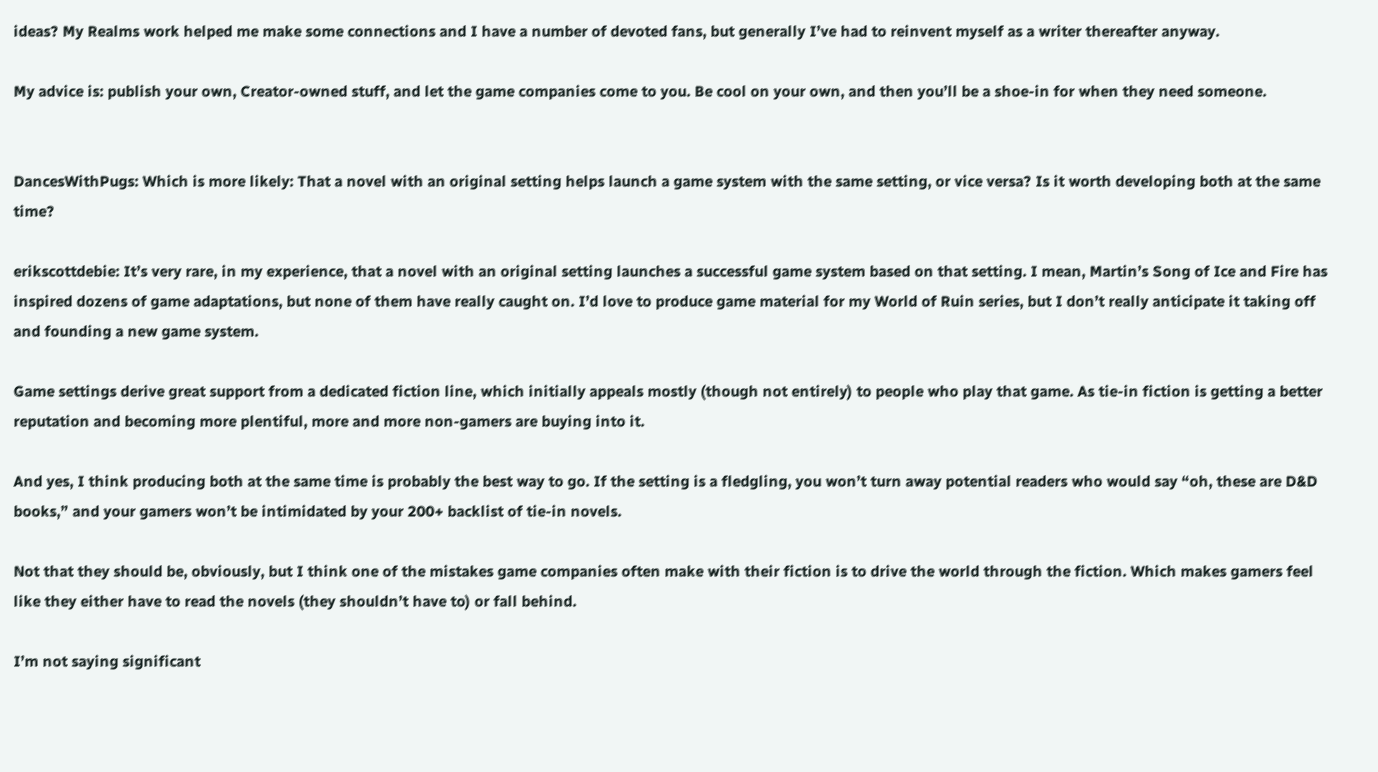ideas? My Realms work helped me make some connections and I have a number of devoted fans, but generally I’ve had to reinvent myself as a writer thereafter anyway.

My advice is: publish your own, Creator-owned stuff, and let the game companies come to you. Be cool on your own, and then you’ll be a shoe-in for when they need someone.


DancesWithPugs: Which is more likely: That a novel with an original setting helps launch a game system with the same setting, or vice versa? Is it worth developing both at the same time?

erikscottdebie: It’s very rare, in my experience, that a novel with an original setting launches a successful game system based on that setting. I mean, Martin’s Song of Ice and Fire has inspired dozens of game adaptations, but none of them have really caught on. I’d love to produce game material for my World of Ruin series, but I don’t really anticipate it taking off and founding a new game system.

Game settings derive great support from a dedicated fiction line, which initially appeals mostly (though not entirely) to people who play that game. As tie-in fiction is getting a better reputation and becoming more plentiful, more and more non-gamers are buying into it.

And yes, I think producing both at the same time is probably the best way to go. If the setting is a fledgling, you won’t turn away potential readers who would say “oh, these are D&D books,” and your gamers won’t be intimidated by your 200+ backlist of tie-in novels.

Not that they should be, obviously, but I think one of the mistakes game companies often make with their fiction is to drive the world through the fiction. Which makes gamers feel like they either have to read the novels (they shouldn’t have to) or fall behind.

I’m not saying significant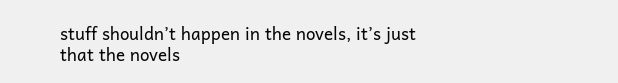stuff shouldn’t happen in the novels, it’s just that the novels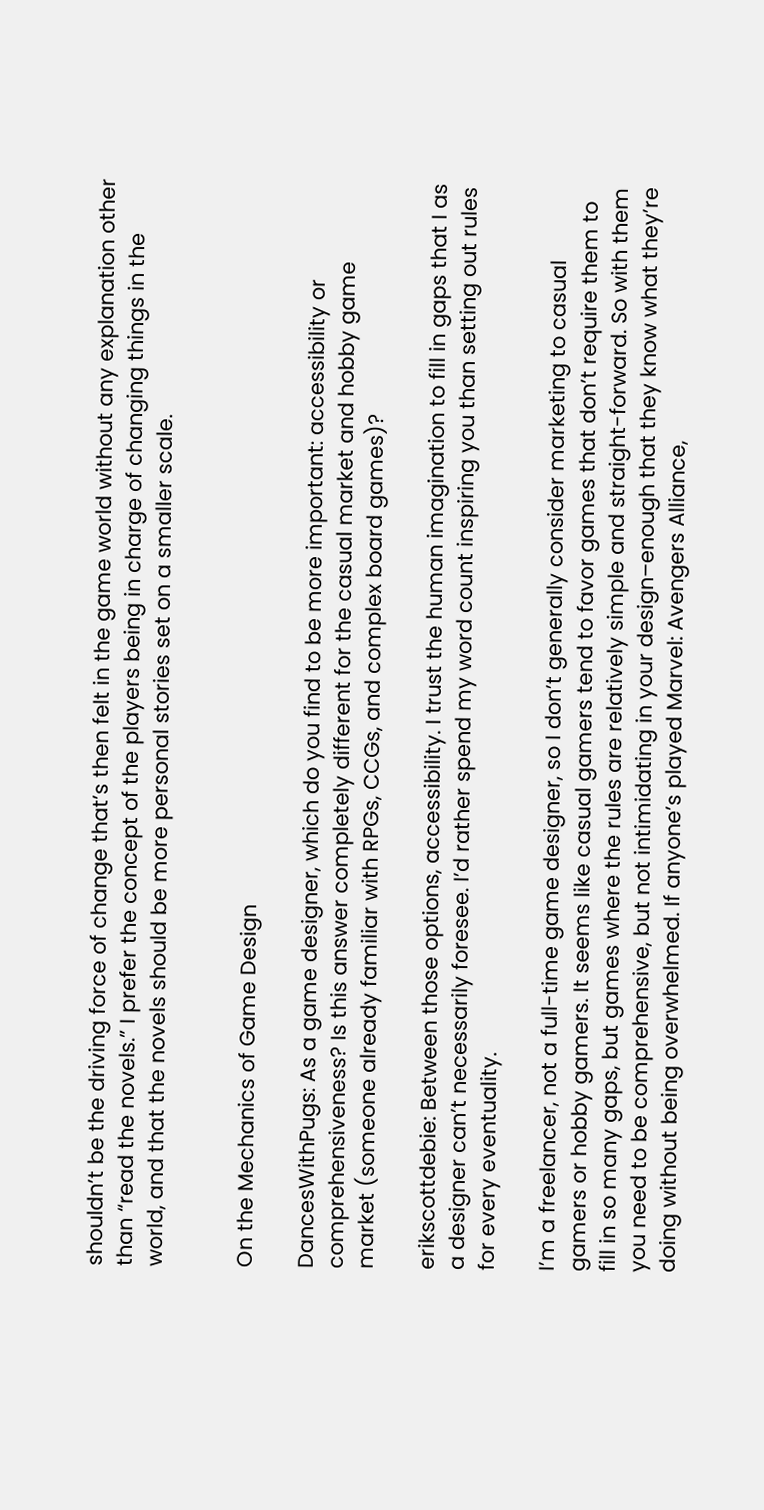shouldn’t be the driving force of change that’s then felt in the game world without any explanation other than “read the novels.” I prefer the concept of the players being in charge of changing things in the world, and that the novels should be more personal stories set on a smaller scale.


On the Mechanics of Game Design

DancesWithPugs: As a game designer, which do you find to be more important: accessibility or comprehensiveness? Is this answer completely different for the casual market and hobby game market (someone already familiar with RPGs, CCGs, and complex board games)?

erikscottdebie: Between those options, accessibility. I trust the human imagination to fill in gaps that I as a designer can’t necessarily foresee. I’d rather spend my word count inspiring you than setting out rules for every eventuality.

I’m a freelancer, not a full-time game designer, so I don’t generally consider marketing to casual gamers or hobby gamers. It seems like casual gamers tend to favor games that don’t require them to fill in so many gaps, but games where the rules are relatively simple and straight-forward. So with them you need to be comprehensive, but not intimidating in your design–enough that they know what they’re doing without being overwhelmed. If anyone’s played Marvel: Avengers Alliance,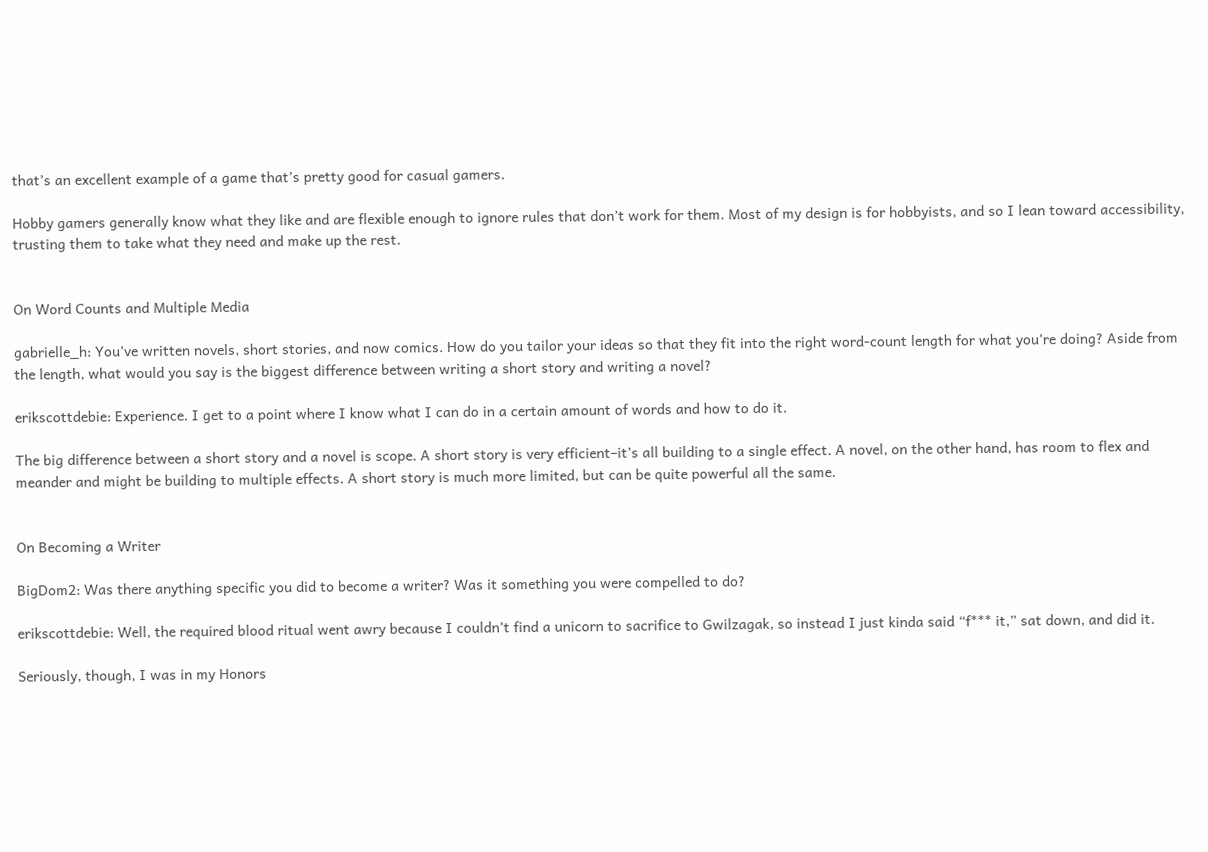that’s an excellent example of a game that’s pretty good for casual gamers.

Hobby gamers generally know what they like and are flexible enough to ignore rules that don’t work for them. Most of my design is for hobbyists, and so I lean toward accessibility, trusting them to take what they need and make up the rest.


On Word Counts and Multiple Media

gabrielle_h: You’ve written novels, short stories, and now comics. How do you tailor your ideas so that they fit into the right word-count length for what you’re doing? Aside from the length, what would you say is the biggest difference between writing a short story and writing a novel?

erikscottdebie: Experience. I get to a point where I know what I can do in a certain amount of words and how to do it.

The big difference between a short story and a novel is scope. A short story is very efficient–it’s all building to a single effect. A novel, on the other hand, has room to flex and meander and might be building to multiple effects. A short story is much more limited, but can be quite powerful all the same.


On Becoming a Writer

BigDom2: Was there anything specific you did to become a writer? Was it something you were compelled to do?

erikscottdebie: Well, the required blood ritual went awry because I couldn’t find a unicorn to sacrifice to Gwilzagak, so instead I just kinda said “f*** it,” sat down, and did it.

Seriously, though, I was in my Honors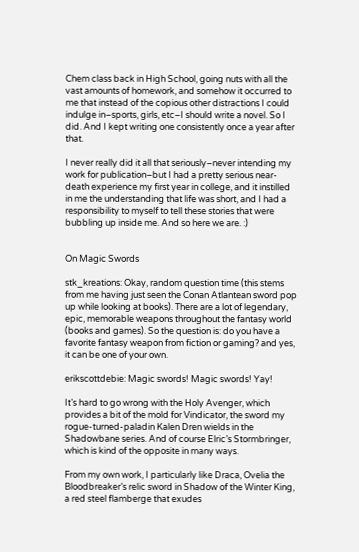Chem class back in High School, going nuts with all the vast amounts of homework, and somehow it occurred to me that instead of the copious other distractions I could indulge in–sports, girls, etc–I should write a novel. So I did. And I kept writing one consistently once a year after that.

I never really did it all that seriously–never intending my work for publication–but I had a pretty serious near-death experience my first year in college, and it instilled in me the understanding that life was short, and I had a responsibility to myself to tell these stories that were bubbling up inside me. And so here we are. :)


On Magic Swords

stk_kreations: Okay, random question time (this stems from me having just seen the Conan Atlantean sword pop up while looking at books). There are a lot of legendary, epic, memorable weapons throughout the fantasy world (books and games). So the question is: do you have a favorite fantasy weapon from fiction or gaming? and yes, it can be one of your own.

erikscottdebie: Magic swords! Magic swords! Yay!

It’s hard to go wrong with the Holy Avenger, which provides a bit of the mold for Vindicator, the sword my rogue-turned-paladin Kalen Dren wields in the Shadowbane series. And of course Elric’s Stormbringer, which is kind of the opposite in many ways.

From my own work, I particularly like Draca, Ovelia the Bloodbreaker’s relic sword in Shadow of the Winter King, a red steel flamberge that exudes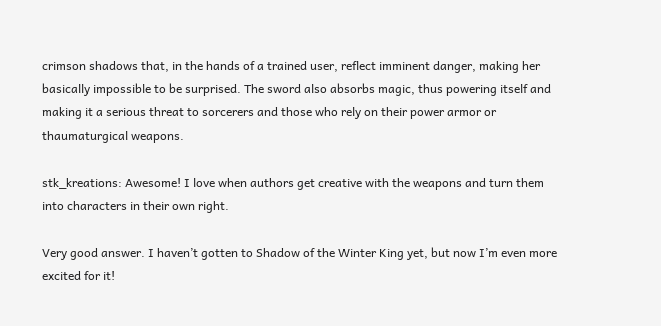crimson shadows that, in the hands of a trained user, reflect imminent danger, making her basically impossible to be surprised. The sword also absorbs magic, thus powering itself and making it a serious threat to sorcerers and those who rely on their power armor or thaumaturgical weapons.

stk_kreations: Awesome! I love when authors get creative with the weapons and turn them into characters in their own right.

Very good answer. I haven’t gotten to Shadow of the Winter King yet, but now I’m even more excited for it!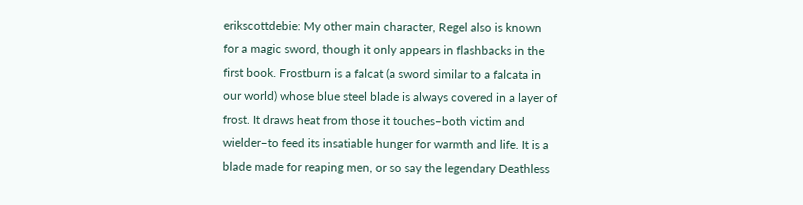erikscottdebie: My other main character, Regel also is known for a magic sword, though it only appears in flashbacks in the first book. Frostburn is a falcat (a sword similar to a falcata in our world) whose blue steel blade is always covered in a layer of frost. It draws heat from those it touches–both victim and wielder–to feed its insatiable hunger for warmth and life. It is a blade made for reaping men, or so say the legendary Deathless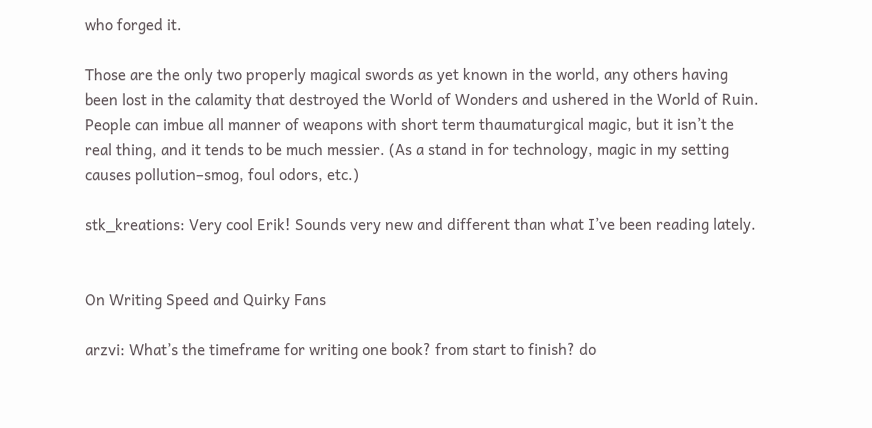who forged it.

Those are the only two properly magical swords as yet known in the world, any others having been lost in the calamity that destroyed the World of Wonders and ushered in the World of Ruin. People can imbue all manner of weapons with short term thaumaturgical magic, but it isn’t the real thing, and it tends to be much messier. (As a stand in for technology, magic in my setting causes pollution–smog, foul odors, etc.)

stk_kreations: Very cool Erik! Sounds very new and different than what I’ve been reading lately.


On Writing Speed and Quirky Fans

arzvi: What’s the timeframe for writing one book? from start to finish? do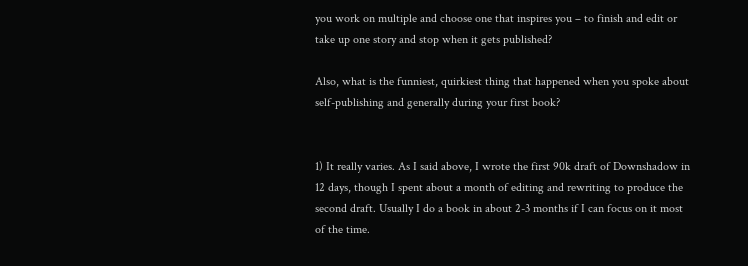you work on multiple and choose one that inspires you – to finish and edit or take up one story and stop when it gets published?

Also, what is the funniest, quirkiest thing that happened when you spoke about self-publishing and generally during your first book?


1) It really varies. As I said above, I wrote the first 90k draft of Downshadow in 12 days, though I spent about a month of editing and rewriting to produce the second draft. Usually I do a book in about 2-3 months if I can focus on it most of the time.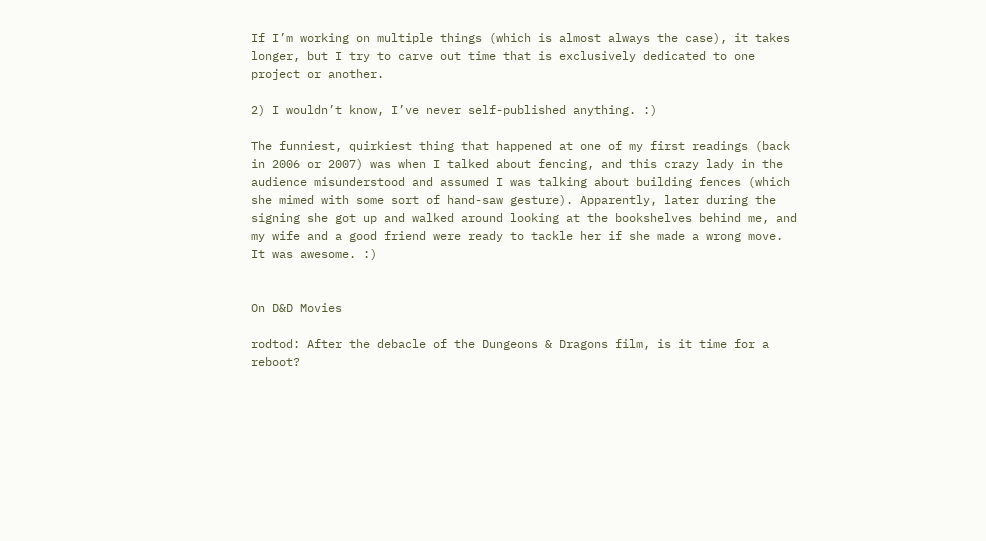If I’m working on multiple things (which is almost always the case), it takes longer, but I try to carve out time that is exclusively dedicated to one project or another.

2) I wouldn’t know, I’ve never self-published anything. :)

The funniest, quirkiest thing that happened at one of my first readings (back in 2006 or 2007) was when I talked about fencing, and this crazy lady in the audience misunderstood and assumed I was talking about building fences (which she mimed with some sort of hand-saw gesture). Apparently, later during the signing she got up and walked around looking at the bookshelves behind me, and my wife and a good friend were ready to tackle her if she made a wrong move. It was awesome. :)


On D&D Movies

rodtod: After the debacle of the Dungeons & Dragons film, is it time for a reboot?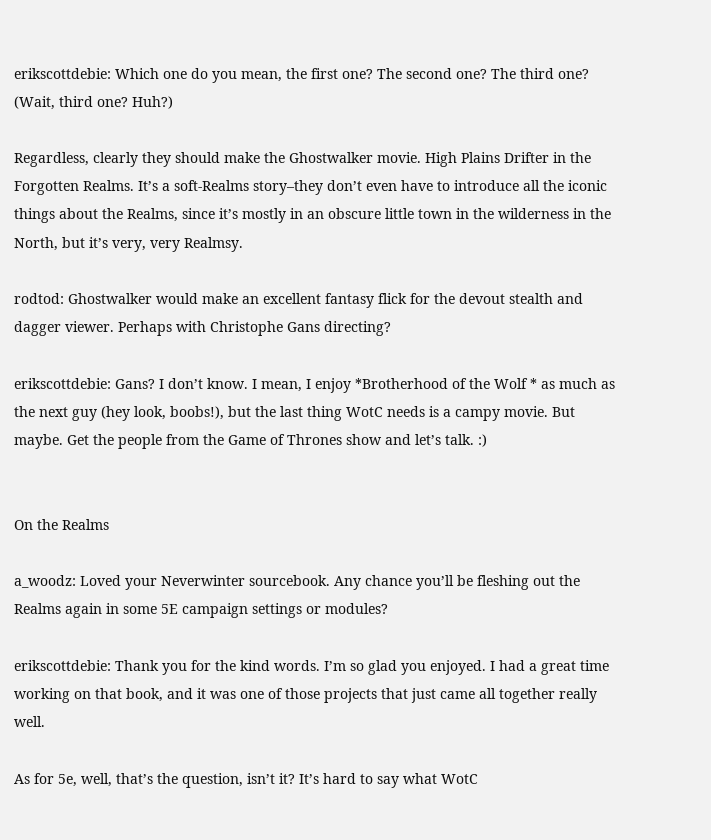erikscottdebie: Which one do you mean, the first one? The second one? The third one? (Wait, third one? Huh?)

Regardless, clearly they should make the Ghostwalker movie. High Plains Drifter in the Forgotten Realms. It’s a soft-Realms story–they don’t even have to introduce all the iconic things about the Realms, since it’s mostly in an obscure little town in the wilderness in the North, but it’s very, very Realmsy.

rodtod: Ghostwalker would make an excellent fantasy flick for the devout stealth and dagger viewer. Perhaps with Christophe Gans directing?

erikscottdebie: Gans? I don’t know. I mean, I enjoy *Brotherhood of the Wolf * as much as the next guy (hey look, boobs!), but the last thing WotC needs is a campy movie. But maybe. Get the people from the Game of Thrones show and let’s talk. :)


On the Realms

a_woodz: Loved your Neverwinter sourcebook. Any chance you’ll be fleshing out the Realms again in some 5E campaign settings or modules?

erikscottdebie: Thank you for the kind words. I’m so glad you enjoyed. I had a great time working on that book, and it was one of those projects that just came all together really well.

As for 5e, well, that’s the question, isn’t it? It’s hard to say what WotC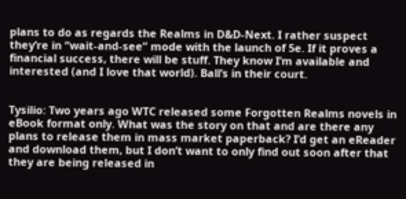plans to do as regards the Realms in D&D-Next. I rather suspect they’re in “wait-and-see” mode with the launch of 5e. If it proves a financial success, there will be stuff. They know I’m available and interested (and I love that world). Ball’s in their court.


Tysilio: Two years ago WTC released some Forgotten Realms novels in eBook format only. What was the story on that and are there any plans to release them in mass market paperback? I’d get an eReader and download them, but I don’t want to only find out soon after that they are being released in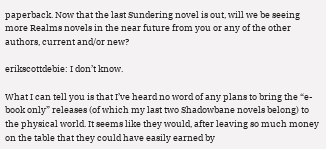paperback. Now that the last Sundering novel is out, will we be seeing more Realms novels in the near future from you or any of the other authors, current and/or new?

erikscottdebie: I don’t know.

What I can tell you is that I’ve heard no word of any plans to bring the “e-book only” releases (of which my last two Shadowbane novels belong) to the physical world. It seems like they would, after leaving so much money on the table that they could have easily earned by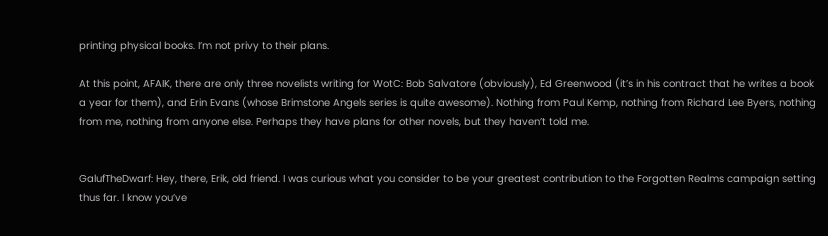printing physical books. I’m not privy to their plans.

At this point, AFAIK, there are only three novelists writing for WotC: Bob Salvatore (obviously), Ed Greenwood (it’s in his contract that he writes a book a year for them), and Erin Evans (whose Brimstone Angels series is quite awesome). Nothing from Paul Kemp, nothing from Richard Lee Byers, nothing from me, nothing from anyone else. Perhaps they have plans for other novels, but they haven’t told me.


GalufTheDwarf: Hey, there, Erik, old friend. I was curious what you consider to be your greatest contribution to the Forgotten Realms campaign setting thus far. I know you’ve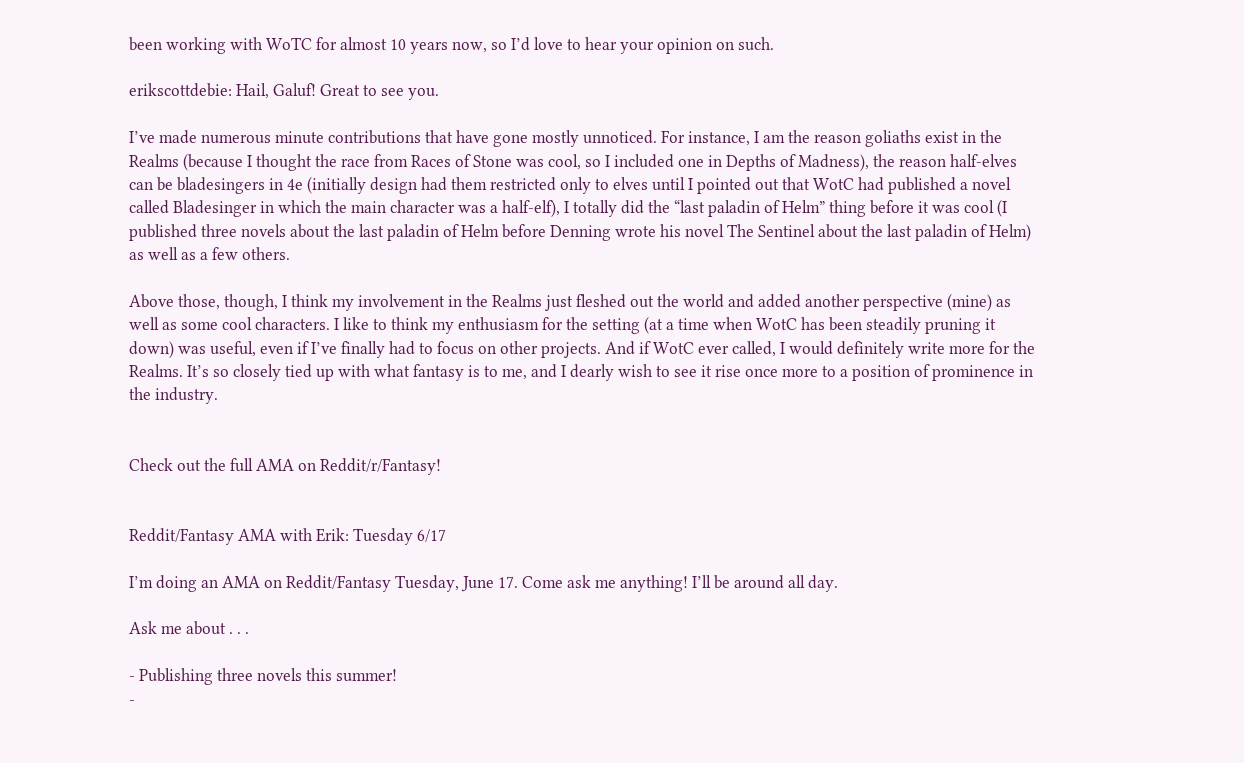been working with WoTC for almost 10 years now, so I’d love to hear your opinion on such.

erikscottdebie: Hail, Galuf! Great to see you.

I’ve made numerous minute contributions that have gone mostly unnoticed. For instance, I am the reason goliaths exist in the Realms (because I thought the race from Races of Stone was cool, so I included one in Depths of Madness), the reason half-elves can be bladesingers in 4e (initially design had them restricted only to elves until I pointed out that WotC had published a novel called Bladesinger in which the main character was a half-elf), I totally did the “last paladin of Helm” thing before it was cool (I published three novels about the last paladin of Helm before Denning wrote his novel The Sentinel about the last paladin of Helm) as well as a few others.

Above those, though, I think my involvement in the Realms just fleshed out the world and added another perspective (mine) as well as some cool characters. I like to think my enthusiasm for the setting (at a time when WotC has been steadily pruning it down) was useful, even if I’ve finally had to focus on other projects. And if WotC ever called, I would definitely write more for the Realms. It’s so closely tied up with what fantasy is to me, and I dearly wish to see it rise once more to a position of prominence in the industry.


Check out the full AMA on Reddit/r/Fantasy!


Reddit/Fantasy AMA with Erik: Tuesday 6/17

I’m doing an AMA on Reddit/Fantasy Tuesday, June 17. Come ask me anything! I’ll be around all day.

Ask me about . . .

- Publishing three novels this summer!
-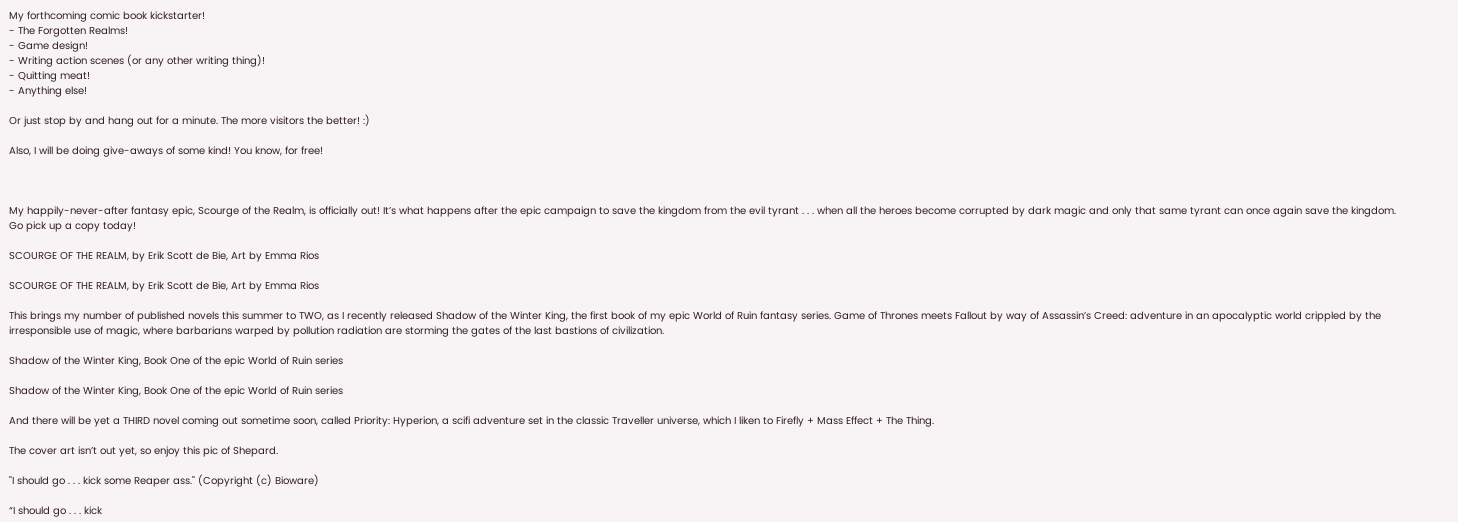My forthcoming comic book kickstarter!
- The Forgotten Realms!
- Game design!
- Writing action scenes (or any other writing thing)!
- Quitting meat!
- Anything else!

Or just stop by and hang out for a minute. The more visitors the better! :)

Also, I will be doing give-aways of some kind! You know, for free!



My happily-never-after fantasy epic, Scourge of the Realm, is officially out! It’s what happens after the epic campaign to save the kingdom from the evil tyrant . . . when all the heroes become corrupted by dark magic and only that same tyrant can once again save the kingdom. Go pick up a copy today!

SCOURGE OF THE REALM, by Erik Scott de Bie, Art by Emma Rios

SCOURGE OF THE REALM, by Erik Scott de Bie, Art by Emma Rios

This brings my number of published novels this summer to TWO, as I recently released Shadow of the Winter King, the first book of my epic World of Ruin fantasy series. Game of Thrones meets Fallout by way of Assassin’s Creed: adventure in an apocalyptic world crippled by the irresponsible use of magic, where barbarians warped by pollution radiation are storming the gates of the last bastions of civilization.

Shadow of the Winter King, Book One of the epic World of Ruin series

Shadow of the Winter King, Book One of the epic World of Ruin series

And there will be yet a THIRD novel coming out sometime soon, called Priority: Hyperion, a scifi adventure set in the classic Traveller universe, which I liken to Firefly + Mass Effect + The Thing.

The cover art isn’t out yet, so enjoy this pic of Shepard.

"I should go . . . kick some Reaper ass." (Copyright (c) Bioware)

“I should go . . . kick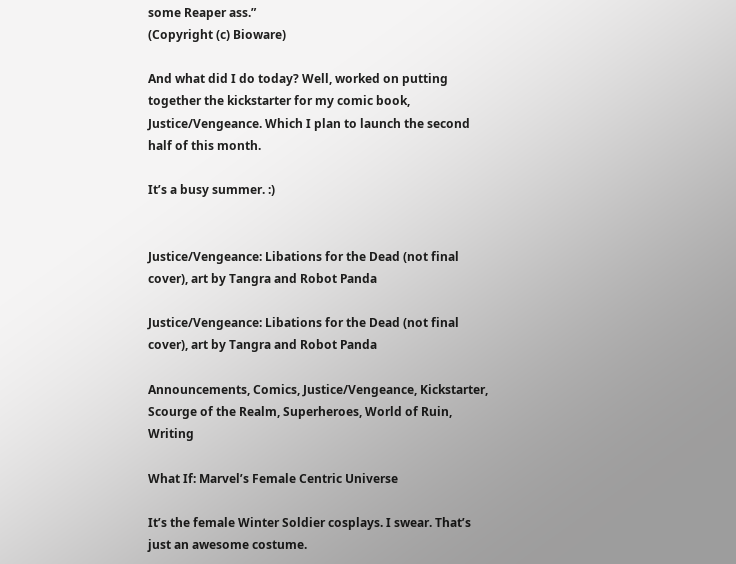some Reaper ass.”
(Copyright (c) Bioware)

And what did I do today? Well, worked on putting together the kickstarter for my comic book, Justice/Vengeance. Which I plan to launch the second half of this month.

It’s a busy summer. :)


Justice/Vengeance: Libations for the Dead (not final cover), art by Tangra and Robot Panda

Justice/Vengeance: Libations for the Dead (not final cover), art by Tangra and Robot Panda

Announcements, Comics, Justice/Vengeance, Kickstarter, Scourge of the Realm, Superheroes, World of Ruin, Writing

What If: Marvel’s Female Centric Universe

It’s the female Winter Soldier cosplays. I swear. That’s just an awesome costume.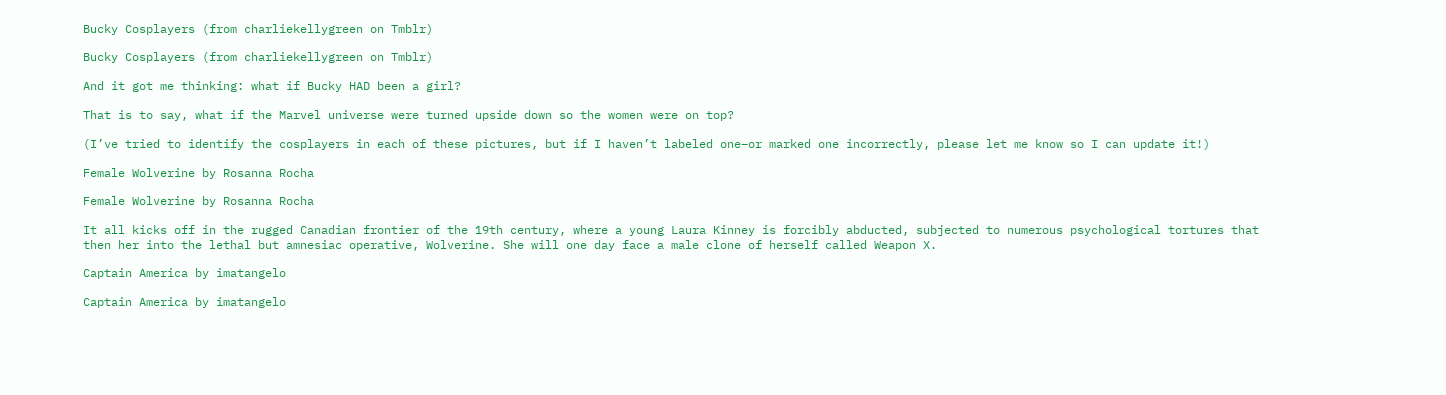Bucky Cosplayers (from charliekellygreen on Tmblr)

Bucky Cosplayers (from charliekellygreen on Tmblr)

And it got me thinking: what if Bucky HAD been a girl?

That is to say, what if the Marvel universe were turned upside down so the women were on top?

(I’ve tried to identify the cosplayers in each of these pictures, but if I haven’t labeled one–or marked one incorrectly, please let me know so I can update it!)

Female Wolverine by Rosanna Rocha

Female Wolverine by Rosanna Rocha

It all kicks off in the rugged Canadian frontier of the 19th century, where a young Laura Kinney is forcibly abducted, subjected to numerous psychological tortures that then her into the lethal but amnesiac operative, Wolverine. She will one day face a male clone of herself called Weapon X.

Captain America by imatangelo

Captain America by imatangelo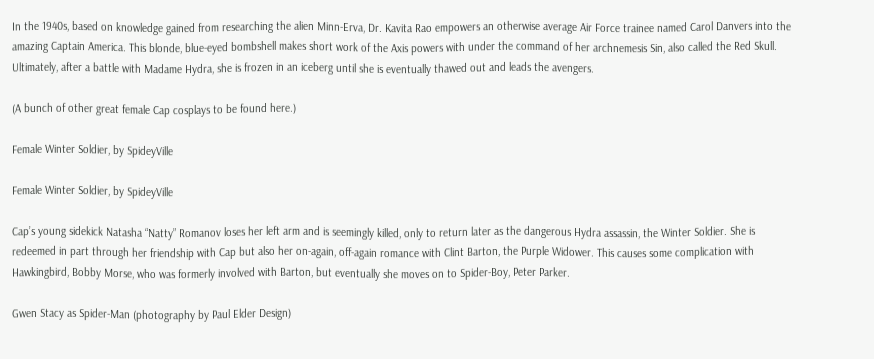In the 1940s, based on knowledge gained from researching the alien Minn-Erva, Dr. Kavita Rao empowers an otherwise average Air Force trainee named Carol Danvers into the amazing Captain America. This blonde, blue-eyed bombshell makes short work of the Axis powers with under the command of her archnemesis Sin, also called the Red Skull. Ultimately, after a battle with Madame Hydra, she is frozen in an iceberg until she is eventually thawed out and leads the avengers.

(A bunch of other great female Cap cosplays to be found here.)

Female Winter Soldier, by SpideyVille

Female Winter Soldier, by SpideyVille

Cap’s young sidekick Natasha “Natty” Romanov loses her left arm and is seemingly killed, only to return later as the dangerous Hydra assassin, the Winter Soldier. She is redeemed in part through her friendship with Cap but also her on-again, off-again romance with Clint Barton, the Purple Widower. This causes some complication with Hawkingbird, Bobby Morse, who was formerly involved with Barton, but eventually she moves on to Spider-Boy, Peter Parker.

Gwen Stacy as Spider-Man (photography by Paul Elder Design)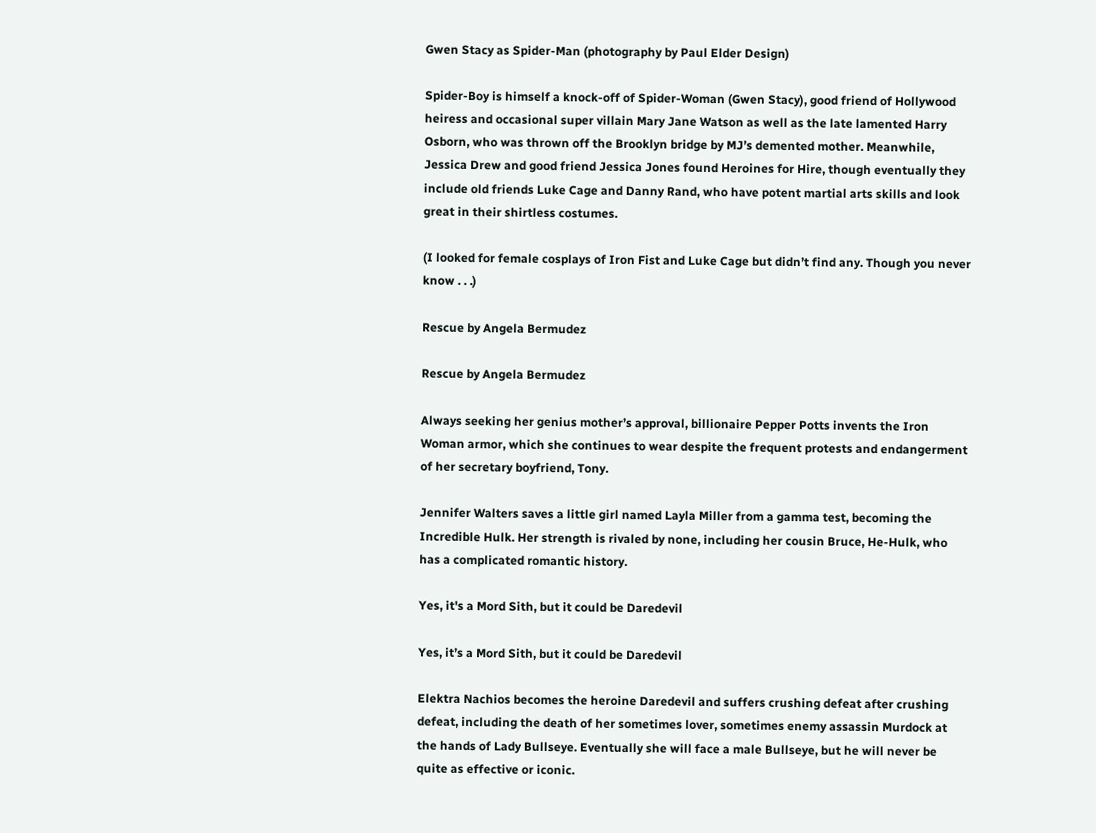Gwen Stacy as Spider-Man (photography by Paul Elder Design)

Spider-Boy is himself a knock-off of Spider-Woman (Gwen Stacy), good friend of Hollywood heiress and occasional super villain Mary Jane Watson as well as the late lamented Harry Osborn, who was thrown off the Brooklyn bridge by MJ’s demented mother. Meanwhile, Jessica Drew and good friend Jessica Jones found Heroines for Hire, though eventually they include old friends Luke Cage and Danny Rand, who have potent martial arts skills and look great in their shirtless costumes.

(I looked for female cosplays of Iron Fist and Luke Cage but didn’t find any. Though you never know . . .)

Rescue by Angela Bermudez

Rescue by Angela Bermudez

Always seeking her genius mother’s approval, billionaire Pepper Potts invents the Iron Woman armor, which she continues to wear despite the frequent protests and endangerment of her secretary boyfriend, Tony.

Jennifer Walters saves a little girl named Layla Miller from a gamma test, becoming the Incredible Hulk. Her strength is rivaled by none, including her cousin Bruce, He-Hulk, who has a complicated romantic history.

Yes, it's a Mord Sith, but it could be Daredevil

Yes, it’s a Mord Sith, but it could be Daredevil

Elektra Nachios becomes the heroine Daredevil and suffers crushing defeat after crushing defeat, including the death of her sometimes lover, sometimes enemy assassin Murdock at the hands of Lady Bullseye. Eventually she will face a male Bullseye, but he will never be quite as effective or iconic.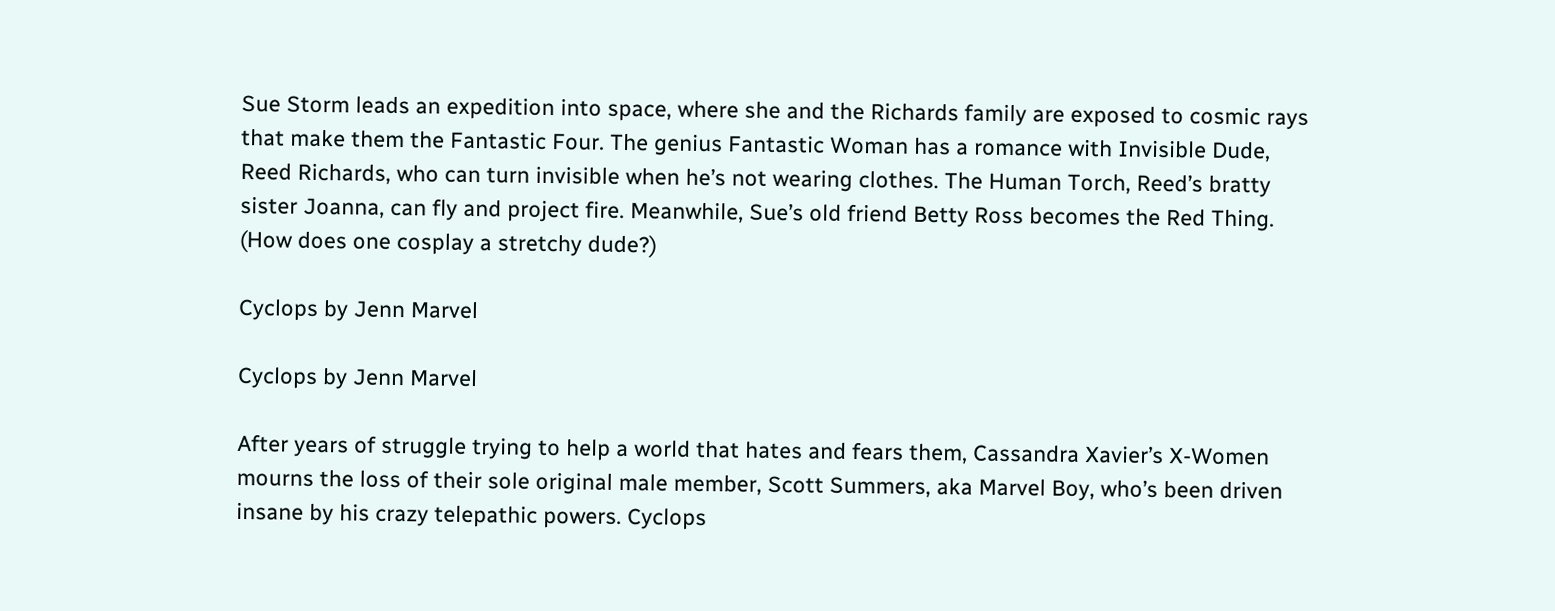Sue Storm leads an expedition into space, where she and the Richards family are exposed to cosmic rays that make them the Fantastic Four. The genius Fantastic Woman has a romance with Invisible Dude, Reed Richards, who can turn invisible when he’s not wearing clothes. The Human Torch, Reed’s bratty sister Joanna, can fly and project fire. Meanwhile, Sue’s old friend Betty Ross becomes the Red Thing. (How does one cosplay a stretchy dude?)

Cyclops by Jenn Marvel

Cyclops by Jenn Marvel

After years of struggle trying to help a world that hates and fears them, Cassandra Xavier’s X-Women mourns the loss of their sole original male member, Scott Summers, aka Marvel Boy, who’s been driven insane by his crazy telepathic powers. Cyclops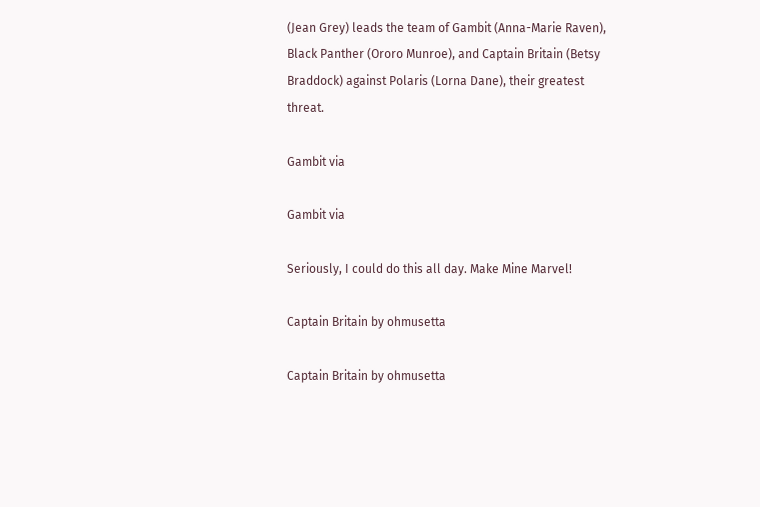(Jean Grey) leads the team of Gambit (Anna-Marie Raven), Black Panther (Ororo Munroe), and Captain Britain (Betsy Braddock) against Polaris (Lorna Dane), their greatest threat.

Gambit via

Gambit via

Seriously, I could do this all day. Make Mine Marvel!

Captain Britain by ohmusetta

Captain Britain by ohmusetta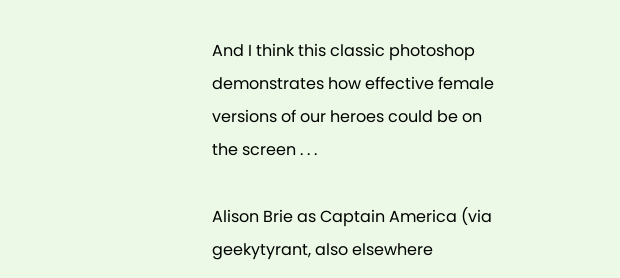And I think this classic photoshop demonstrates how effective female versions of our heroes could be on the screen . . .

Alison Brie as Captain America (via geekytyrant, also elsewhere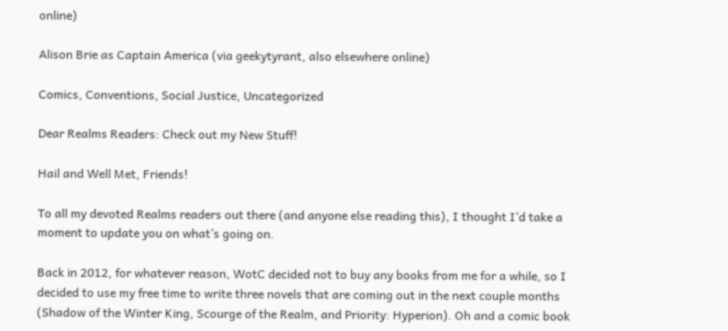online)

Alison Brie as Captain America (via geekytyrant, also elsewhere online)

Comics, Conventions, Social Justice, Uncategorized

Dear Realms Readers: Check out my New Stuff!

Hail and Well Met, Friends!

To all my devoted Realms readers out there (and anyone else reading this), I thought I’d take a moment to update you on what’s going on.

Back in 2012, for whatever reason, WotC decided not to buy any books from me for a while, so I decided to use my free time to write three novels that are coming out in the next couple months (Shadow of the Winter King, Scourge of the Realm, and Priority: Hyperion). Oh and a comic book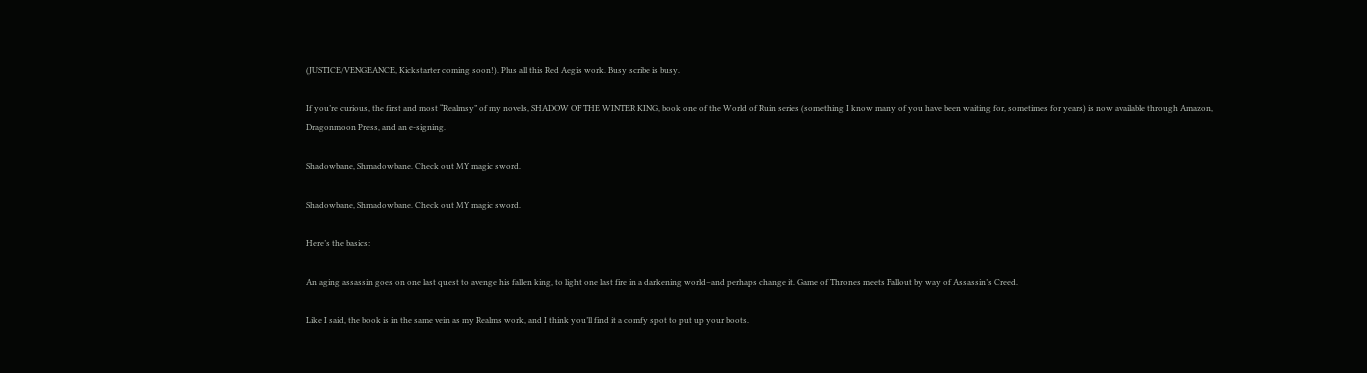(JUSTICE/VENGEANCE, Kickstarter coming soon!). Plus all this Red Aegis work. Busy scribe is busy.

If you’re curious, the first and most “Realmsy” of my novels, SHADOW OF THE WINTER KING, book one of the World of Ruin series (something I know many of you have been waiting for, sometimes for years) is now available through Amazon, Dragonmoon Press, and an e-signing.

Shadowbane, Shmadowbane. Check out MY magic sword.

Shadowbane, Shmadowbane. Check out MY magic sword.

Here’s the basics:

An aging assassin goes on one last quest to avenge his fallen king, to light one last fire in a darkening world–and perhaps change it. Game of Thrones meets Fallout by way of Assassin’s Creed.

Like I said, the book is in the same vein as my Realms work, and I think you’ll find it a comfy spot to put up your boots.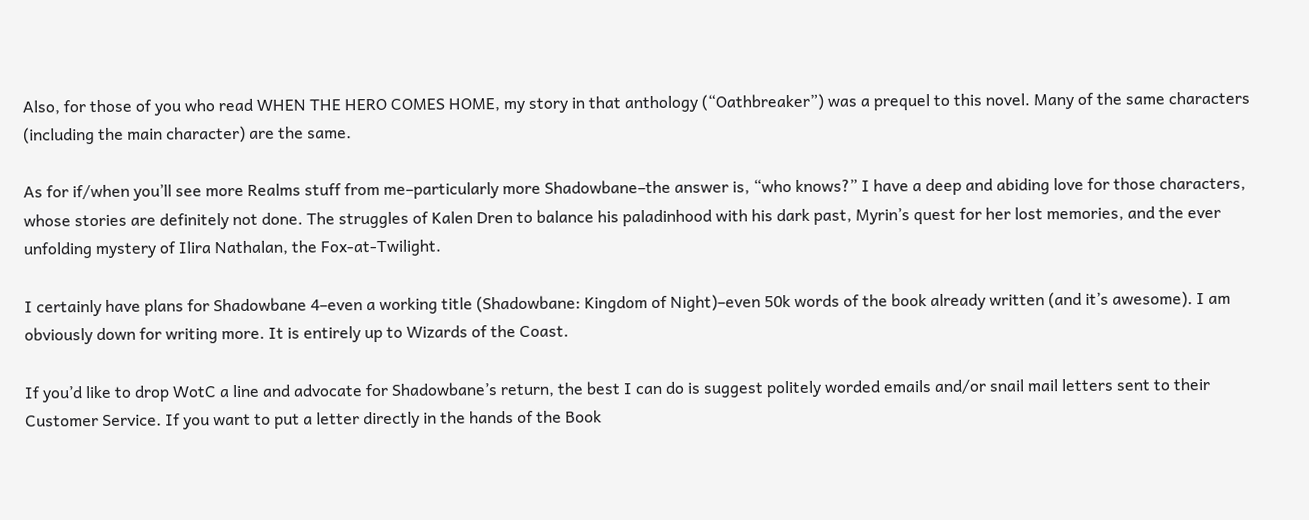Also, for those of you who read WHEN THE HERO COMES HOME, my story in that anthology (“Oathbreaker”) was a prequel to this novel. Many of the same characters (including the main character) are the same.

As for if/when you’ll see more Realms stuff from me–particularly more Shadowbane–the answer is, “who knows?” I have a deep and abiding love for those characters, whose stories are definitely not done. The struggles of Kalen Dren to balance his paladinhood with his dark past, Myrin’s quest for her lost memories, and the ever unfolding mystery of Ilira Nathalan, the Fox-at-Twilight.

I certainly have plans for Shadowbane 4–even a working title (Shadowbane: Kingdom of Night)–even 50k words of the book already written (and it’s awesome). I am obviously down for writing more. It is entirely up to Wizards of the Coast.

If you’d like to drop WotC a line and advocate for Shadowbane’s return, the best I can do is suggest politely worded emails and/or snail mail letters sent to their Customer Service. If you want to put a letter directly in the hands of the Book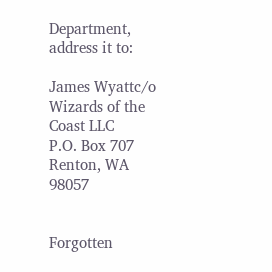Department, address it to:

James Wyattc/o Wizards of the Coast LLC
P.O. Box 707
Renton, WA 98057


Forgotten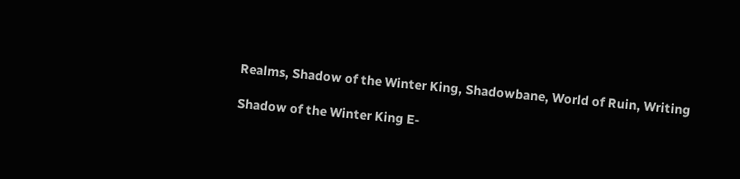Realms, Shadow of the Winter King, Shadowbane, World of Ruin, Writing

Shadow of the Winter King E-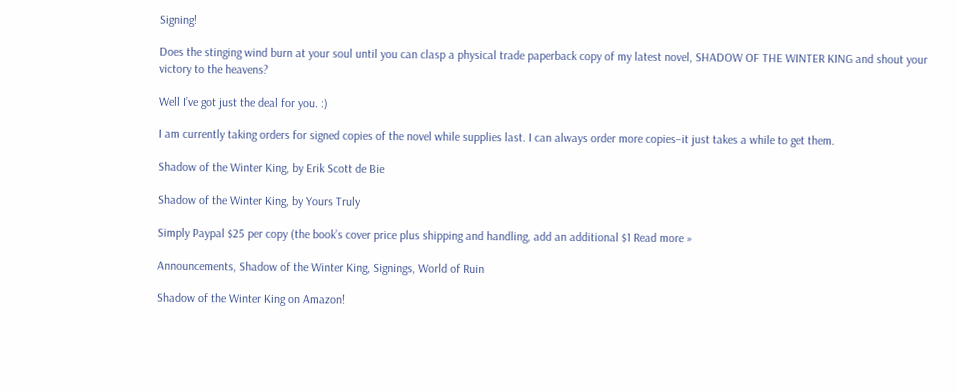Signing!

Does the stinging wind burn at your soul until you can clasp a physical trade paperback copy of my latest novel, SHADOW OF THE WINTER KING and shout your victory to the heavens?

Well I’ve got just the deal for you. :)

I am currently taking orders for signed copies of the novel while supplies last. I can always order more copies–it just takes a while to get them.

Shadow of the Winter King, by Erik Scott de Bie

Shadow of the Winter King, by Yours Truly

Simply Paypal $25 per copy (the book’s cover price plus shipping and handling, add an additional $1 Read more »

Announcements, Shadow of the Winter King, Signings, World of Ruin

Shadow of the Winter King on Amazon!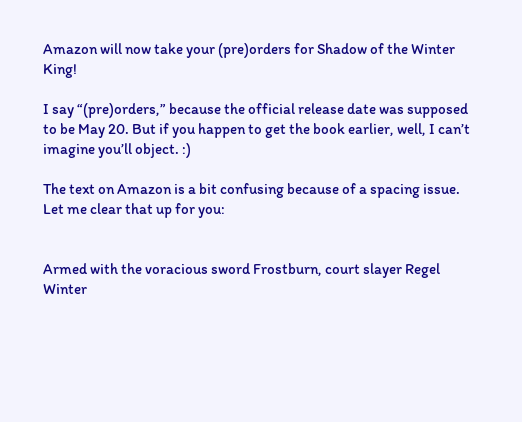Amazon will now take your (pre)orders for Shadow of the Winter King!

I say “(pre)orders,” because the official release date was supposed to be May 20. But if you happen to get the book earlier, well, I can’t imagine you’ll object. :)

The text on Amazon is a bit confusing because of a spacing issue. Let me clear that up for you:


Armed with the voracious sword Frostburn, court slayer Regel Winter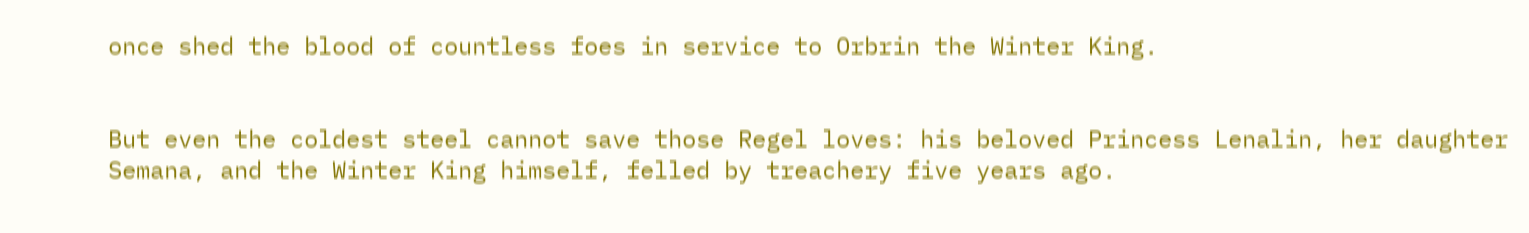once shed the blood of countless foes in service to Orbrin the Winter King.


But even the coldest steel cannot save those Regel loves: his beloved Princess Lenalin, her daughter Semana, and the Winter King himself, felled by treachery five years ago.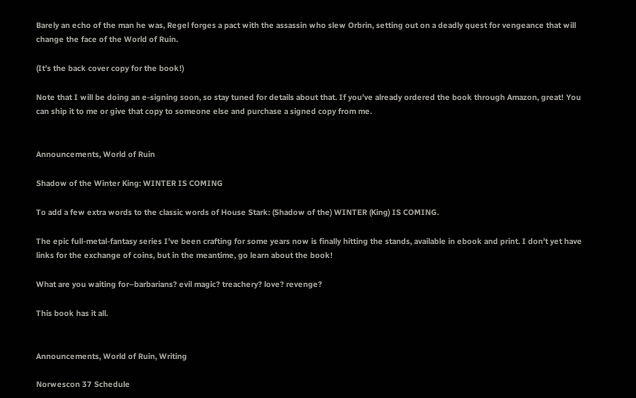Barely an echo of the man he was, Regel forges a pact with the assassin who slew Orbrin, setting out on a deadly quest for vengeance that will change the face of the World of Ruin.

(It’s the back cover copy for the book!)

Note that I will be doing an e-signing soon, so stay tuned for details about that. If you’ve already ordered the book through Amazon, great! You can ship it to me or give that copy to someone else and purchase a signed copy from me.


Announcements, World of Ruin

Shadow of the Winter King: WINTER IS COMING

To add a few extra words to the classic words of House Stark: (Shadow of the) WINTER (King) IS COMING.

The epic full-metal-fantasy series I’ve been crafting for some years now is finally hitting the stands, available in ebook and print. I don’t yet have links for the exchange of coins, but in the meantime, go learn about the book!

What are you waiting for–barbarians? evil magic? treachery? love? revenge?

This book has it all.


Announcements, World of Ruin, Writing

Norwescon 37 Schedule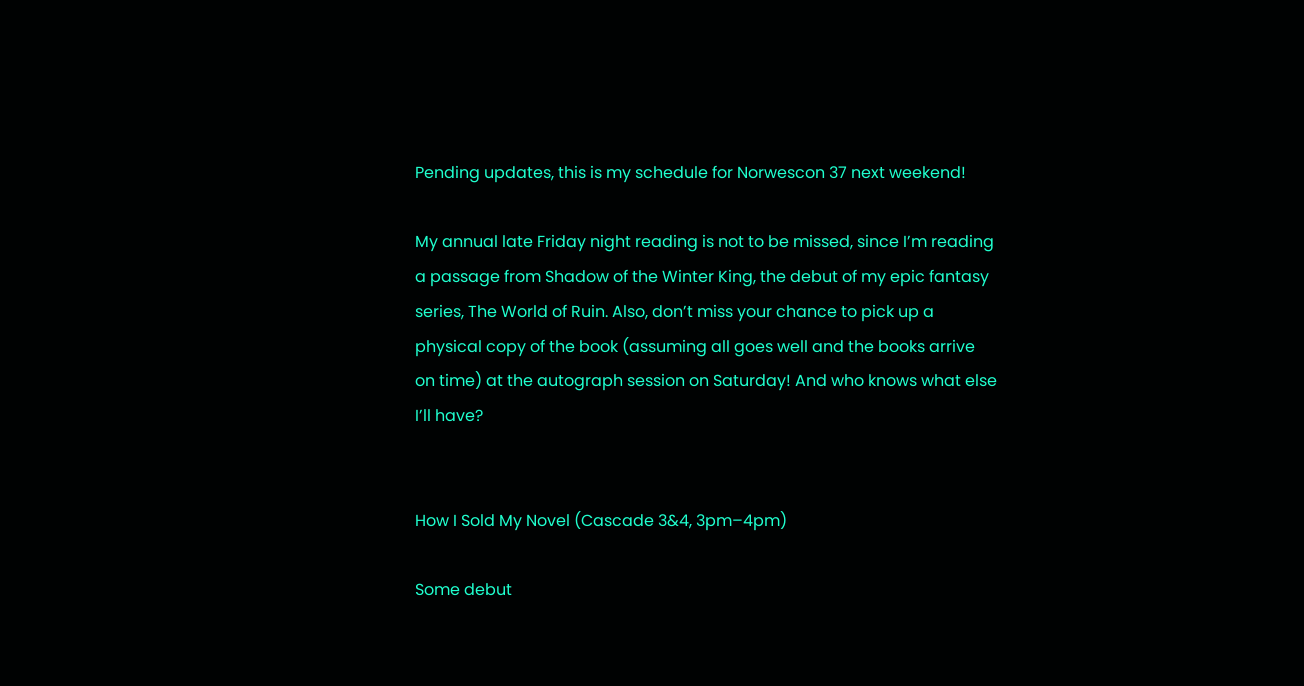Pending updates, this is my schedule for Norwescon 37 next weekend!

My annual late Friday night reading is not to be missed, since I’m reading a passage from Shadow of the Winter King, the debut of my epic fantasy series, The World of Ruin. Also, don’t miss your chance to pick up a physical copy of the book (assuming all goes well and the books arrive on time) at the autograph session on Saturday! And who knows what else I’ll have?


How I Sold My Novel (Cascade 3&4, 3pm–4pm)

Some debut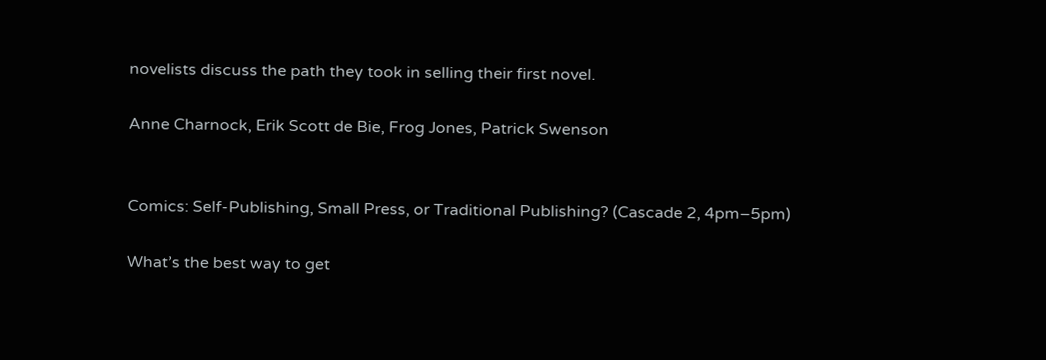novelists discuss the path they took in selling their first novel.

Anne Charnock, Erik Scott de Bie, Frog Jones, Patrick Swenson


Comics: Self-Publishing, Small Press, or Traditional Publishing? (Cascade 2, 4pm–5pm)

What’s the best way to get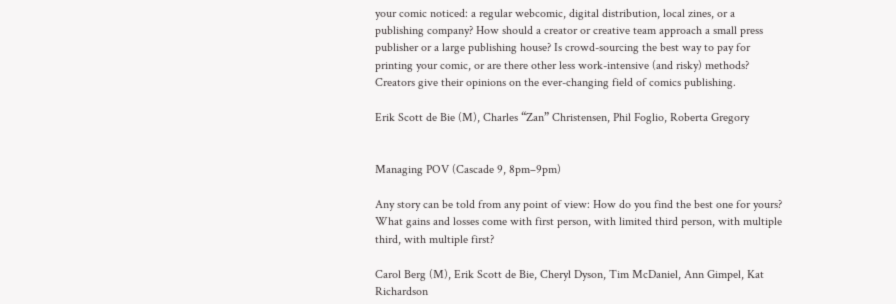your comic noticed: a regular webcomic, digital distribution, local zines, or a publishing company? How should a creator or creative team approach a small press publisher or a large publishing house? Is crowd-sourcing the best way to pay for printing your comic, or are there other less work-intensive (and risky) methods? Creators give their opinions on the ever-changing field of comics publishing.

Erik Scott de Bie (M), Charles “Zan” Christensen, Phil Foglio, Roberta Gregory


Managing POV (Cascade 9, 8pm–9pm)

Any story can be told from any point of view: How do you find the best one for yours? What gains and losses come with first person, with limited third person, with multiple third, with multiple first?

Carol Berg (M), Erik Scott de Bie, Cheryl Dyson, Tim McDaniel, Ann Gimpel, Kat Richardson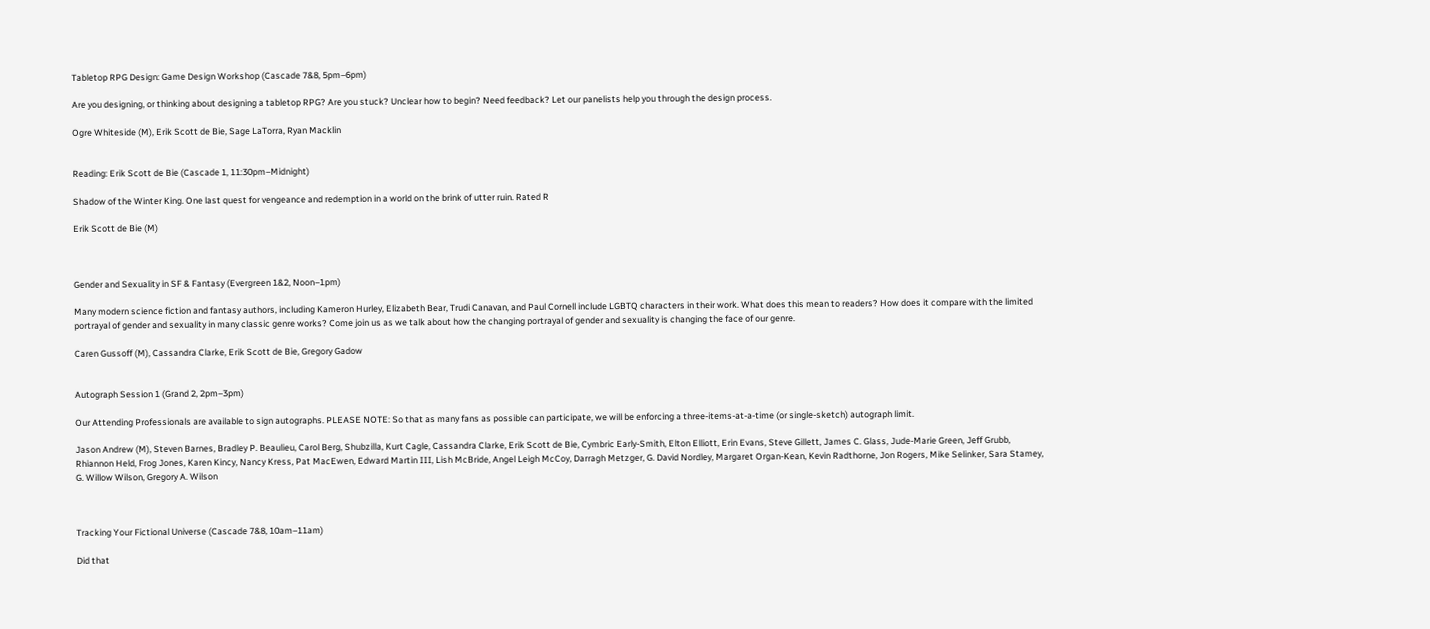Tabletop RPG Design: Game Design Workshop (Cascade 7&8, 5pm–6pm)

Are you designing, or thinking about designing a tabletop RPG? Are you stuck? Unclear how to begin? Need feedback? Let our panelists help you through the design process.

Ogre Whiteside (M), Erik Scott de Bie, Sage LaTorra, Ryan Macklin


Reading: Erik Scott de Bie (Cascade 1, 11:30pm–Midnight)

Shadow of the Winter King. One last quest for vengeance and redemption in a world on the brink of utter ruin. Rated R

Erik Scott de Bie (M)



Gender and Sexuality in SF & Fantasy (Evergreen 1&2, Noon–1pm)

Many modern science fiction and fantasy authors, including Kameron Hurley, Elizabeth Bear, Trudi Canavan, and Paul Cornell include LGBTQ characters in their work. What does this mean to readers? How does it compare with the limited portrayal of gender and sexuality in many classic genre works? Come join us as we talk about how the changing portrayal of gender and sexuality is changing the face of our genre.

Caren Gussoff (M), Cassandra Clarke, Erik Scott de Bie, Gregory Gadow


Autograph Session 1 (Grand 2, 2pm–3pm)

Our Attending Professionals are available to sign autographs. PLEASE NOTE: So that as many fans as possible can participate, we will be enforcing a three-items-at-a-time (or single-sketch) autograph limit.

Jason Andrew (M), Steven Barnes, Bradley P. Beaulieu, Carol Berg, Shubzilla, Kurt Cagle, Cassandra Clarke, Erik Scott de Bie, Cymbric Early-Smith, Elton Elliott, Erin Evans, Steve Gillett, James C. Glass, Jude-Marie Green, Jeff Grubb, Rhiannon Held, Frog Jones, Karen Kincy, Nancy Kress, Pat MacEwen, Edward Martin III, Lish McBride, Angel Leigh McCoy, Darragh Metzger, G. David Nordley, Margaret Organ-Kean, Kevin Radthorne, Jon Rogers, Mike Selinker, Sara Stamey, G. Willow Wilson, Gregory A. Wilson



Tracking Your Fictional Universe (Cascade 7&8, 10am–11am)

Did that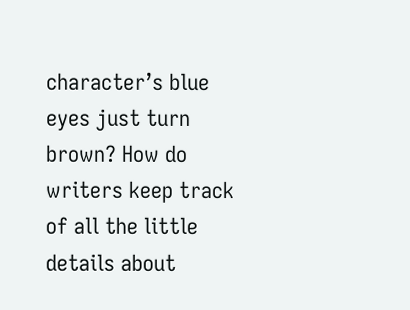character’s blue eyes just turn brown? How do writers keep track of all the little details about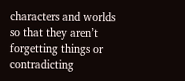characters and worlds so that they aren’t forgetting things or contradicting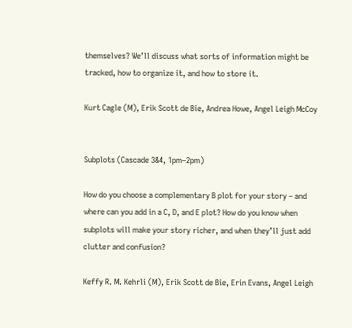themselves? We’ll discuss what sorts of information might be tracked, how to organize it, and how to store it.

Kurt Cagle (M), Erik Scott de Bie, Andrea Howe, Angel Leigh McCoy


Subplots (Cascade 3&4, 1pm–2pm)

How do you choose a complementary B plot for your story – and where can you add in a C, D, and E plot? How do you know when subplots will make your story richer, and when they’ll just add clutter and confusion?

Keffy R. M. Kehrli (M), Erik Scott de Bie, Erin Evans, Angel Leigh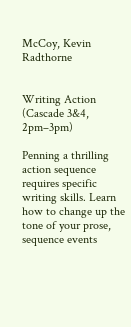McCoy, Kevin Radthorne


Writing Action (Cascade 3&4, 2pm–3pm)

Penning a thrilling action sequence requires specific writing skills. Learn how to change up the tone of your prose, sequence events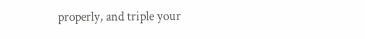properly, and triple your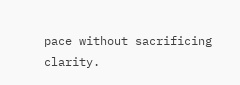pace without sacrificing clarity.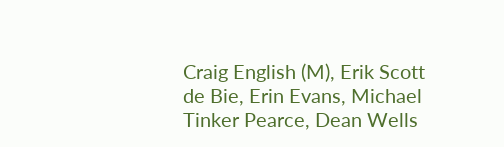Craig English (M), Erik Scott de Bie, Erin Evans, Michael Tinker Pearce, Dean Wells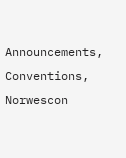Announcements, Conventions, Norwescon